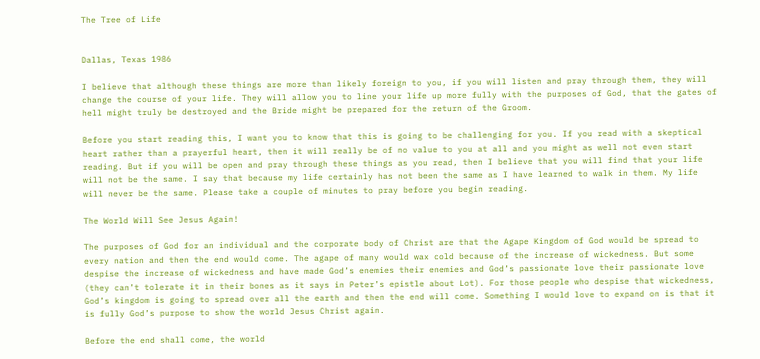The Tree of Life


Dallas, Texas 1986

I believe that although these things are more than likely foreign to you, if you will listen and pray through them, they will change the course of your life. They will allow you to line your life up more fully with the purposes of God, that the gates of hell might truly be destroyed and the Bride might be prepared for the return of the Groom.

Before you start reading this, I want you to know that this is going to be challenging for you. If you read with a skeptical heart rather than a prayerful heart, then it will really be of no value to you at all and you might as well not even start reading. But if you will be open and pray through these things as you read, then I believe that you will find that your life will not be the same. I say that because my life certainly has not been the same as I have learned to walk in them. My life will never be the same. Please take a couple of minutes to pray before you begin reading.

The World Will See Jesus Again!

The purposes of God for an individual and the corporate body of Christ are that the Agape Kingdom of God would be spread to every nation and then the end would come. The agape of many would wax cold because of the increase of wickedness. But some despise the increase of wickedness and have made God’s enemies their enemies and God’s passionate love their passionate love (they can’t tolerate it in their bones as it says in Peter’s epistle about Lot). For those people who despise that wickedness, God’s kingdom is going to spread over all the earth and then the end will come. Something I would love to expand on is that it is fully God’s purpose to show the world Jesus Christ again.

Before the end shall come, the world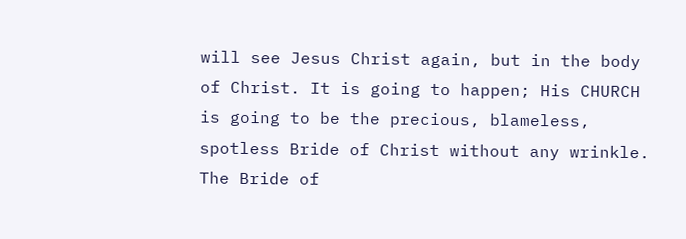will see Jesus Christ again, but in the body of Christ. It is going to happen; His CHURCH is going to be the precious, blameless, spotless Bride of Christ without any wrinkle. The Bride of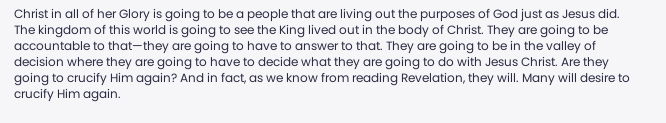Christ in all of her Glory is going to be a people that are living out the purposes of God just as Jesus did. The kingdom of this world is going to see the King lived out in the body of Christ. They are going to be accountable to that—they are going to have to answer to that. They are going to be in the valley of decision where they are going to have to decide what they are going to do with Jesus Christ. Are they going to crucify Him again? And in fact, as we know from reading Revelation, they will. Many will desire to crucify Him again.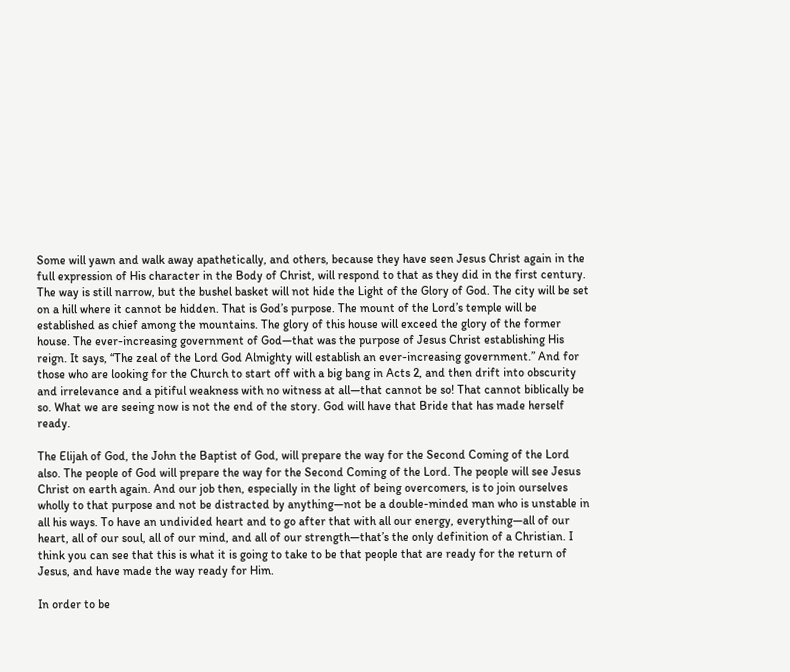Some will yawn and walk away apathetically, and others, because they have seen Jesus Christ again in the full expression of His character in the Body of Christ, will respond to that as they did in the first century. The way is still narrow, but the bushel basket will not hide the Light of the Glory of God. The city will be set on a hill where it cannot be hidden. That is God’s purpose. The mount of the Lord’s temple will be established as chief among the mountains. The glory of this house will exceed the glory of the former house. The ever-increasing government of God—that was the purpose of Jesus Christ establishing His reign. It says, “The zeal of the Lord God Almighty will establish an ever-increasing government.” And for those who are looking for the Church to start off with a big bang in Acts 2, and then drift into obscurity and irrelevance and a pitiful weakness with no witness at all—that cannot be so! That cannot biblically be so. What we are seeing now is not the end of the story. God will have that Bride that has made herself ready.

The Elijah of God, the John the Baptist of God, will prepare the way for the Second Coming of the Lord also. The people of God will prepare the way for the Second Coming of the Lord. The people will see Jesus Christ on earth again. And our job then, especially in the light of being overcomers, is to join ourselves wholly to that purpose and not be distracted by anything—not be a double-minded man who is unstable in all his ways. To have an undivided heart and to go after that with all our energy, everything—all of our heart, all of our soul, all of our mind, and all of our strength—that’s the only definition of a Christian. I think you can see that this is what it is going to take to be that people that are ready for the return of Jesus, and have made the way ready for Him.

In order to be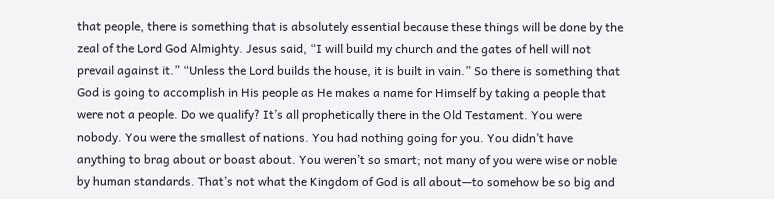that people, there is something that is absolutely essential because these things will be done by the zeal of the Lord God Almighty. Jesus said, “I will build my church and the gates of hell will not prevail against it.” “Unless the Lord builds the house, it is built in vain.” So there is something that God is going to accomplish in His people as He makes a name for Himself by taking a people that were not a people. Do we qualify? It’s all prophetically there in the Old Testament. You were nobody. You were the smallest of nations. You had nothing going for you. You didn’t have anything to brag about or boast about. You weren’t so smart; not many of you were wise or noble by human standards. That’s not what the Kingdom of God is all about—to somehow be so big and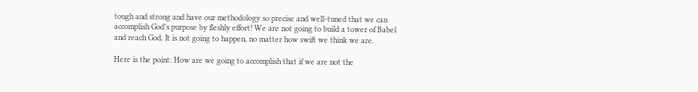tough and strong and have our methodology so precise and well-tuned that we can accomplish God’s purpose by fleshly effort! We are not going to build a tower of Babel and reach God. It is not going to happen, no matter how swift we think we are.

Here is the point: How are we going to accomplish that if we are not the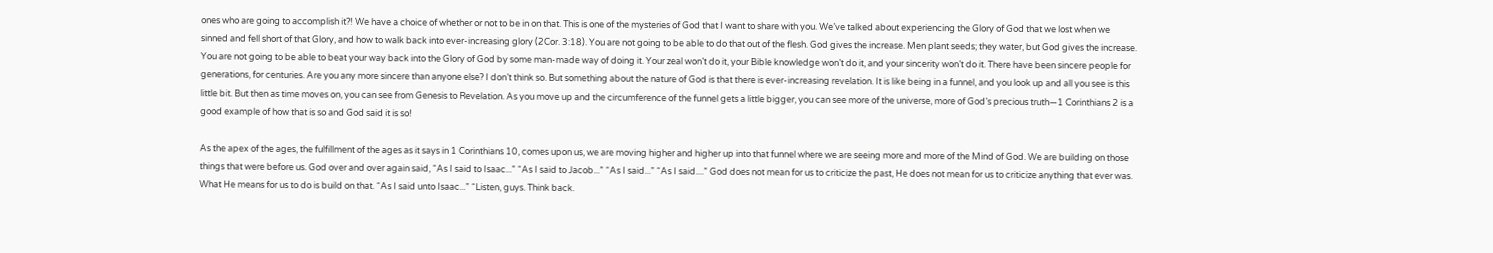ones who are going to accomplish it?! We have a choice of whether or not to be in on that. This is one of the mysteries of God that I want to share with you. We’ve talked about experiencing the Glory of God that we lost when we sinned and fell short of that Glory, and how to walk back into ever-increasing glory (2Cor. 3:18). You are not going to be able to do that out of the flesh. God gives the increase. Men plant seeds; they water, but God gives the increase. You are not going to be able to beat your way back into the Glory of God by some man-made way of doing it. Your zeal won’t do it, your Bible knowledge won’t do it, and your sincerity won’t do it. There have been sincere people for generations, for centuries. Are you any more sincere than anyone else? I don’t think so. But something about the nature of God is that there is ever-increasing revelation. It is like being in a funnel, and you look up and all you see is this little bit. But then as time moves on, you can see from Genesis to Revelation. As you move up and the circumference of the funnel gets a little bigger, you can see more of the universe, more of God’s precious truth—1 Corinthians 2 is a good example of how that is so and God said it is so!

As the apex of the ages, the fulfillment of the ages as it says in 1 Corinthians 10, comes upon us, we are moving higher and higher up into that funnel where we are seeing more and more of the Mind of God. We are building on those things that were before us. God over and over again said, “As I said to Isaac...” “As I said to Jacob...” “As I said...” “As I said....” God does not mean for us to criticize the past, He does not mean for us to criticize anything that ever was. What He means for us to do is build on that. “As I said unto Isaac...” “Listen, guys. Think back.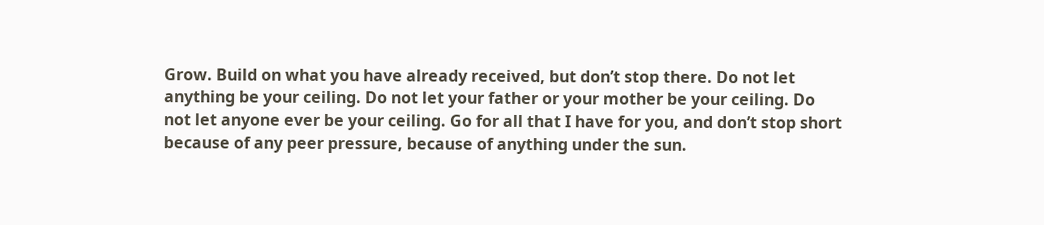Grow. Build on what you have already received, but don’t stop there. Do not let anything be your ceiling. Do not let your father or your mother be your ceiling. Do not let anyone ever be your ceiling. Go for all that I have for you, and don’t stop short because of any peer pressure, because of anything under the sun.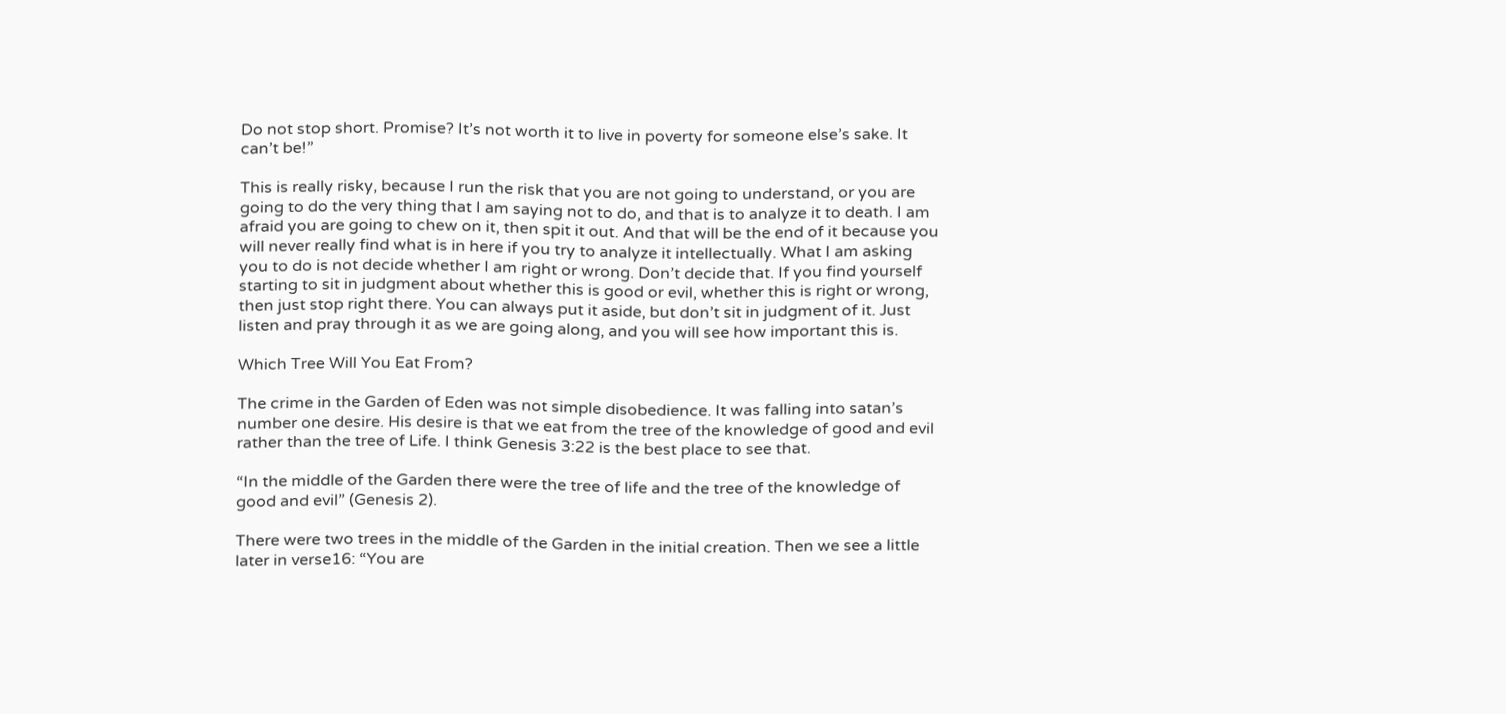Do not stop short. Promise? It’s not worth it to live in poverty for someone else’s sake. It can’t be!”

This is really risky, because I run the risk that you are not going to understand, or you are going to do the very thing that I am saying not to do, and that is to analyze it to death. I am afraid you are going to chew on it, then spit it out. And that will be the end of it because you will never really find what is in here if you try to analyze it intellectually. What I am asking you to do is not decide whether I am right or wrong. Don’t decide that. If you find yourself starting to sit in judgment about whether this is good or evil, whether this is right or wrong, then just stop right there. You can always put it aside, but don’t sit in judgment of it. Just listen and pray through it as we are going along, and you will see how important this is.

Which Tree Will You Eat From?

The crime in the Garden of Eden was not simple disobedience. It was falling into satan’s number one desire. His desire is that we eat from the tree of the knowledge of good and evil rather than the tree of Life. I think Genesis 3:22 is the best place to see that.

“In the middle of the Garden there were the tree of life and the tree of the knowledge of good and evil” (Genesis 2).

There were two trees in the middle of the Garden in the initial creation. Then we see a little later in verse16: “You are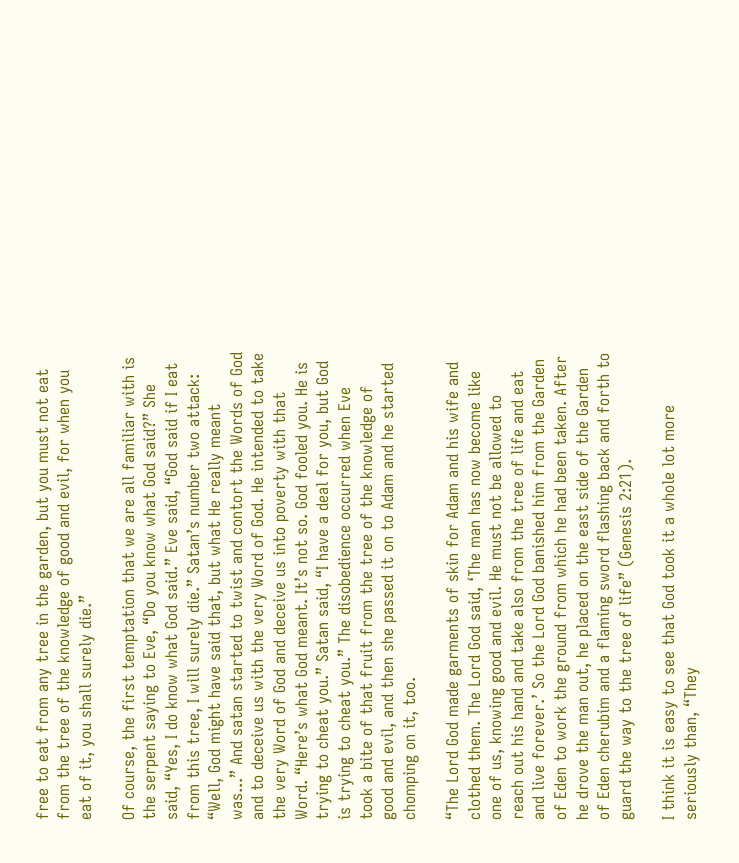free to eat from any tree in the garden, but you must not eat from the tree of the knowledge of good and evil, for when you eat of it, you shall surely die.”

Of course, the first temptation that we are all familiar with is the serpent saying to Eve, “Do you know what God said?” She said, “Yes, I do know what God said.” Eve said, “God said if I eat from this tree, I will surely die.” Satan’s number two attack: “Well, God might have said that, but what He really meant was...” And satan started to twist and contort the Words of God and to deceive us with the very Word of God. He intended to take the very Word of God and deceive us into poverty with that Word. “Here’s what God meant. It’s not so. God fooled you. He is trying to cheat you.” Satan said, “I have a deal for you, but God is trying to cheat you.” The disobedience occurred when Eve took a bite of that fruit from the tree of the knowledge of good and evil, and then she passed it on to Adam and he started chomping on it, too.

“The Lord God made garments of skin for Adam and his wife and clothed them. The Lord God said, ‘The man has now become like one of us, knowing good and evil. He must not be allowed to reach out his hand and take also from the tree of life and eat and live forever.’ So the Lord God banished him from the Garden of Eden to work the ground from which he had been taken. After he drove the man out, he placed on the east side of the Garden of Eden cherubim and a flaming sword flashing back and forth to guard the way to the tree of life” (Genesis 2:21).

I think it is easy to see that God took it a whole lot more seriously than, “They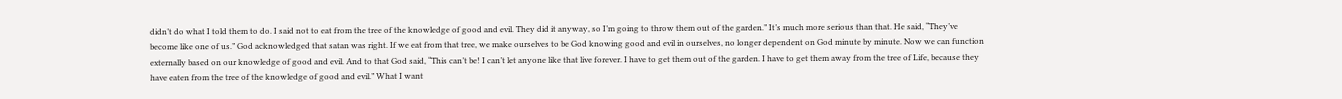didn’t do what I told them to do. I said not to eat from the tree of the knowledge of good and evil. They did it anyway, so I’m going to throw them out of the garden.” It’s much more serious than that. He said, “They’ve become like one of us.” God acknowledged that satan was right. If we eat from that tree, we make ourselves to be God knowing good and evil in ourselves, no longer dependent on God minute by minute. Now we can function externally based on our knowledge of good and evil. And to that God said, “This can’t be! I can’t let anyone like that live forever. I have to get them out of the garden. I have to get them away from the tree of Life, because they have eaten from the tree of the knowledge of good and evil.” What I want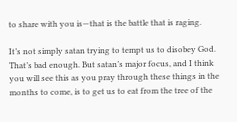to share with you is—that is the battle that is raging.

It’s not simply satan trying to tempt us to disobey God. That’s bad enough. But satan’s major focus, and I think you will see this as you pray through these things in the months to come, is to get us to eat from the tree of the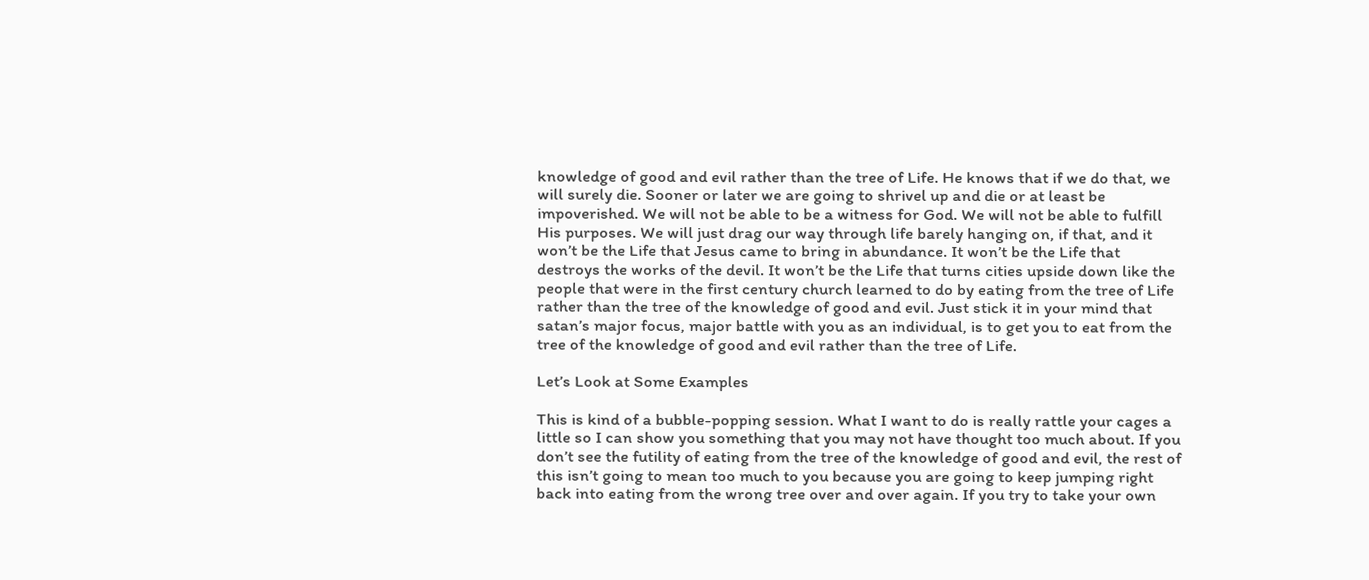knowledge of good and evil rather than the tree of Life. He knows that if we do that, we will surely die. Sooner or later we are going to shrivel up and die or at least be impoverished. We will not be able to be a witness for God. We will not be able to fulfill His purposes. We will just drag our way through life barely hanging on, if that, and it won’t be the Life that Jesus came to bring in abundance. It won’t be the Life that destroys the works of the devil. It won’t be the Life that turns cities upside down like the people that were in the first century church learned to do by eating from the tree of Life rather than the tree of the knowledge of good and evil. Just stick it in your mind that satan’s major focus, major battle with you as an individual, is to get you to eat from the tree of the knowledge of good and evil rather than the tree of Life.

Let’s Look at Some Examples

This is kind of a bubble-popping session. What I want to do is really rattle your cages a little so I can show you something that you may not have thought too much about. If you don’t see the futility of eating from the tree of the knowledge of good and evil, the rest of this isn’t going to mean too much to you because you are going to keep jumping right back into eating from the wrong tree over and over again. If you try to take your own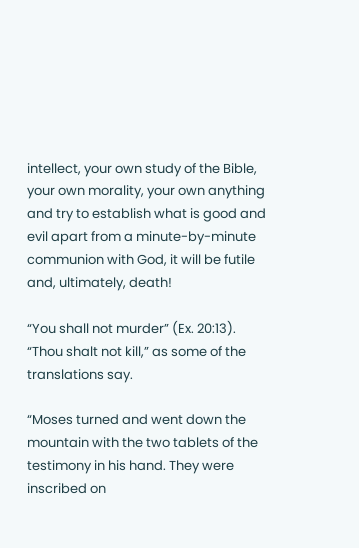intellect, your own study of the Bible, your own morality, your own anything and try to establish what is good and evil apart from a minute-by-minute communion with God, it will be futile and, ultimately, death!

“You shall not murder” (Ex. 20:13). “Thou shalt not kill,” as some of the translations say.

“Moses turned and went down the mountain with the two tablets of the testimony in his hand. They were inscribed on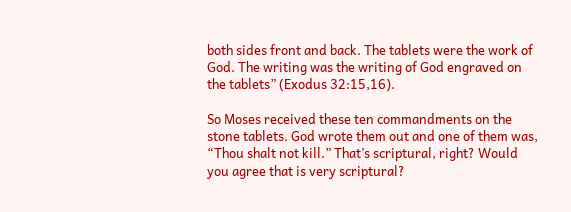both sides front and back. The tablets were the work of God. The writing was the writing of God engraved on the tablets” (Exodus 32:15,16).

So Moses received these ten commandments on the stone tablets. God wrote them out and one of them was, “Thou shalt not kill.” That’s scriptural, right? Would you agree that is very scriptural?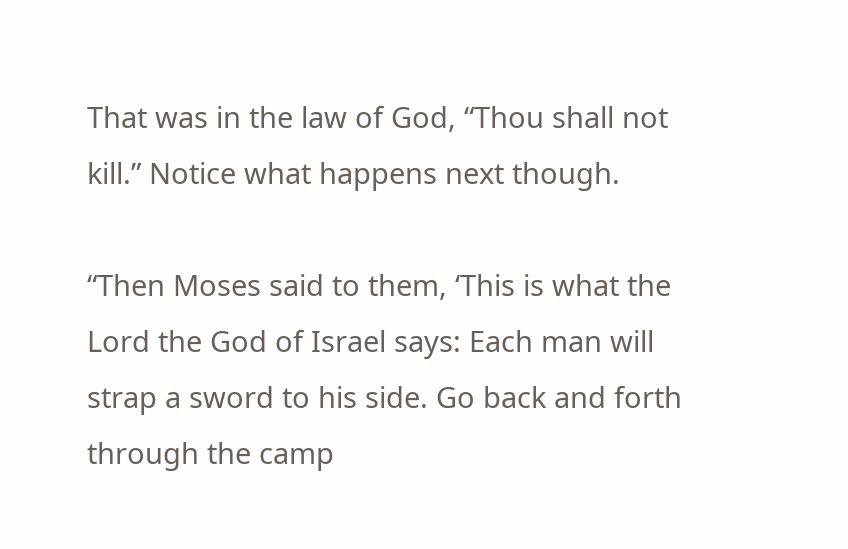That was in the law of God, “Thou shall not kill.” Notice what happens next though.

“Then Moses said to them, ‘This is what the Lord the God of Israel says: Each man will strap a sword to his side. Go back and forth through the camp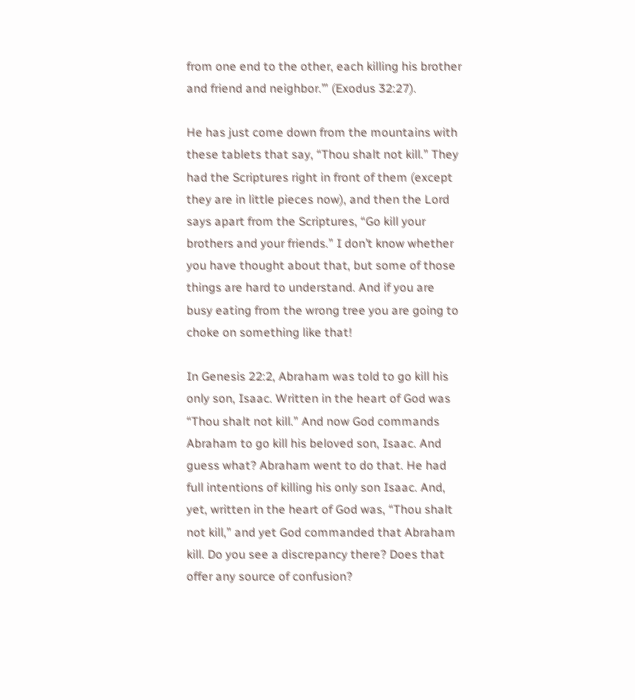from one end to the other, each killing his brother and friend and neighbor.’” (Exodus 32:27).

He has just come down from the mountains with these tablets that say, “Thou shalt not kill.” They had the Scriptures right in front of them (except they are in little pieces now), and then the Lord says apart from the Scriptures, “Go kill your brothers and your friends.” I don’t know whether you have thought about that, but some of those things are hard to understand. And if you are busy eating from the wrong tree you are going to choke on something like that!

In Genesis 22:2, Abraham was told to go kill his only son, Isaac. Written in the heart of God was “Thou shalt not kill.” And now God commands Abraham to go kill his beloved son, Isaac. And guess what? Abraham went to do that. He had full intentions of killing his only son Isaac. And, yet, written in the heart of God was, “Thou shalt not kill,” and yet God commanded that Abraham kill. Do you see a discrepancy there? Does that offer any source of confusion?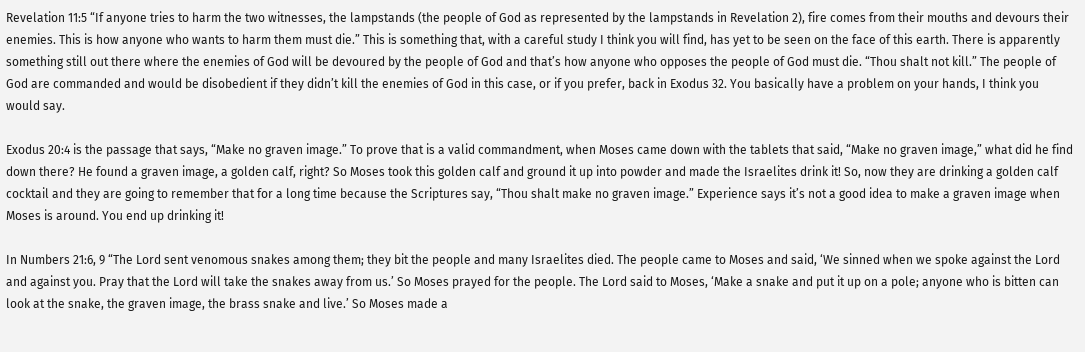Revelation 11:5 “If anyone tries to harm the two witnesses, the lampstands (the people of God as represented by the lampstands in Revelation 2), fire comes from their mouths and devours their enemies. This is how anyone who wants to harm them must die.” This is something that, with a careful study I think you will find, has yet to be seen on the face of this earth. There is apparently something still out there where the enemies of God will be devoured by the people of God and that’s how anyone who opposes the people of God must die. “Thou shalt not kill.” The people of God are commanded and would be disobedient if they didn’t kill the enemies of God in this case, or if you prefer, back in Exodus 32. You basically have a problem on your hands, I think you would say.

Exodus 20:4 is the passage that says, “Make no graven image.” To prove that is a valid commandment, when Moses came down with the tablets that said, “Make no graven image,” what did he find down there? He found a graven image, a golden calf, right? So Moses took this golden calf and ground it up into powder and made the Israelites drink it! So, now they are drinking a golden calf cocktail and they are going to remember that for a long time because the Scriptures say, “Thou shalt make no graven image.” Experience says it’s not a good idea to make a graven image when Moses is around. You end up drinking it!

In Numbers 21:6, 9 “The Lord sent venomous snakes among them; they bit the people and many Israelites died. The people came to Moses and said, ‘We sinned when we spoke against the Lord and against you. Pray that the Lord will take the snakes away from us.’ So Moses prayed for the people. The Lord said to Moses, ‘Make a snake and put it up on a pole; anyone who is bitten can look at the snake, the graven image, the brass snake and live.’ So Moses made a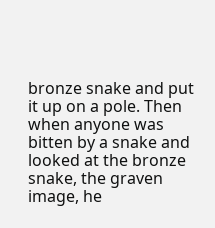bronze snake and put it up on a pole. Then when anyone was bitten by a snake and looked at the bronze snake, the graven image, he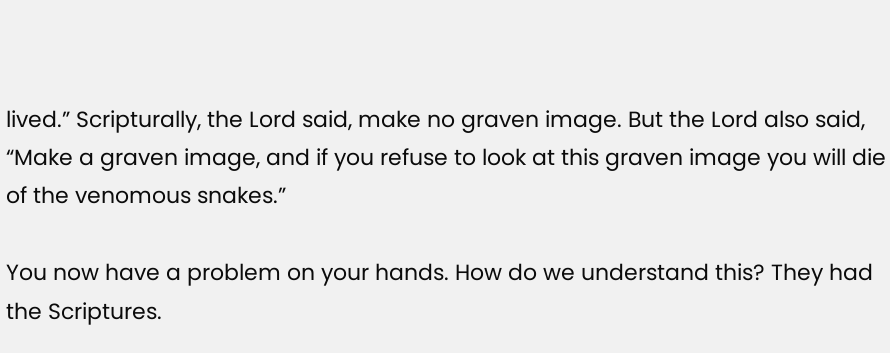lived.” Scripturally, the Lord said, make no graven image. But the Lord also said, “Make a graven image, and if you refuse to look at this graven image you will die of the venomous snakes.”

You now have a problem on your hands. How do we understand this? They had the Scriptures.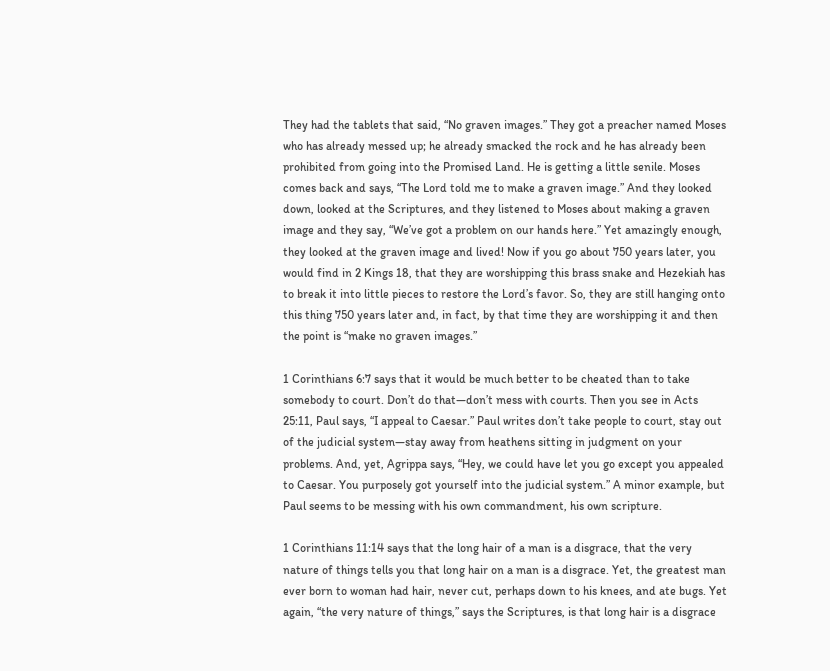They had the tablets that said, “No graven images.” They got a preacher named Moses who has already messed up; he already smacked the rock and he has already been prohibited from going into the Promised Land. He is getting a little senile. Moses comes back and says, “The Lord told me to make a graven image.” And they looked down, looked at the Scriptures, and they listened to Moses about making a graven image and they say, “We’ve got a problem on our hands here.” Yet amazingly enough, they looked at the graven image and lived! Now if you go about 750 years later, you would find in 2 Kings 18, that they are worshipping this brass snake and Hezekiah has to break it into little pieces to restore the Lord’s favor. So, they are still hanging onto this thing 750 years later and, in fact, by that time they are worshipping it and then the point is “make no graven images.”

1 Corinthians 6:7 says that it would be much better to be cheated than to take somebody to court. Don’t do that—don’t mess with courts. Then you see in Acts 25:11, Paul says, “I appeal to Caesar.” Paul writes don’t take people to court, stay out of the judicial system—stay away from heathens sitting in judgment on your problems. And, yet, Agrippa says, “Hey, we could have let you go except you appealed to Caesar. You purposely got yourself into the judicial system.” A minor example, but Paul seems to be messing with his own commandment, his own scripture.

1 Corinthians 11:14 says that the long hair of a man is a disgrace, that the very nature of things tells you that long hair on a man is a disgrace. Yet, the greatest man ever born to woman had hair, never cut, perhaps down to his knees, and ate bugs. Yet again, “the very nature of things,” says the Scriptures, is that long hair is a disgrace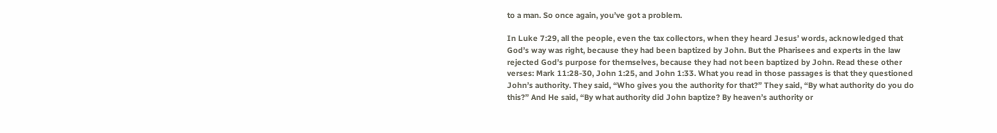to a man. So once again, you’ve got a problem.

In Luke 7:29, all the people, even the tax collectors, when they heard Jesus’ words, acknowledged that God’s way was right, because they had been baptized by John. But the Pharisees and experts in the law rejected God’s purpose for themselves, because they had not been baptized by John. Read these other verses: Mark 11:28-30, John 1:25, and John 1:33. What you read in those passages is that they questioned John’s authority. They said, “Who gives you the authority for that?” They said, “By what authority do you do this?” And He said, “By what authority did John baptize? By heaven’s authority or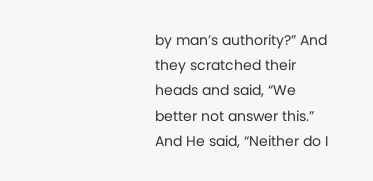by man’s authority?” And they scratched their heads and said, “We better not answer this.” And He said, “Neither do I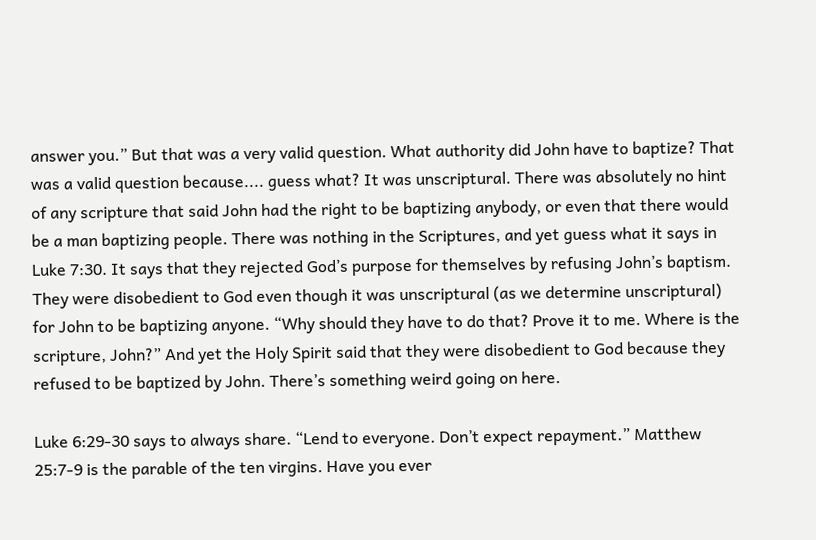answer you.” But that was a very valid question. What authority did John have to baptize? That was a valid question because.... guess what? It was unscriptural. There was absolutely no hint of any scripture that said John had the right to be baptizing anybody, or even that there would be a man baptizing people. There was nothing in the Scriptures, and yet guess what it says in Luke 7:30. It says that they rejected God’s purpose for themselves by refusing John’s baptism. They were disobedient to God even though it was unscriptural (as we determine unscriptural) for John to be baptizing anyone. “Why should they have to do that? Prove it to me. Where is the scripture, John?” And yet the Holy Spirit said that they were disobedient to God because they refused to be baptized by John. There’s something weird going on here.

Luke 6:29-30 says to always share. “Lend to everyone. Don’t expect repayment.” Matthew 25:7-9 is the parable of the ten virgins. Have you ever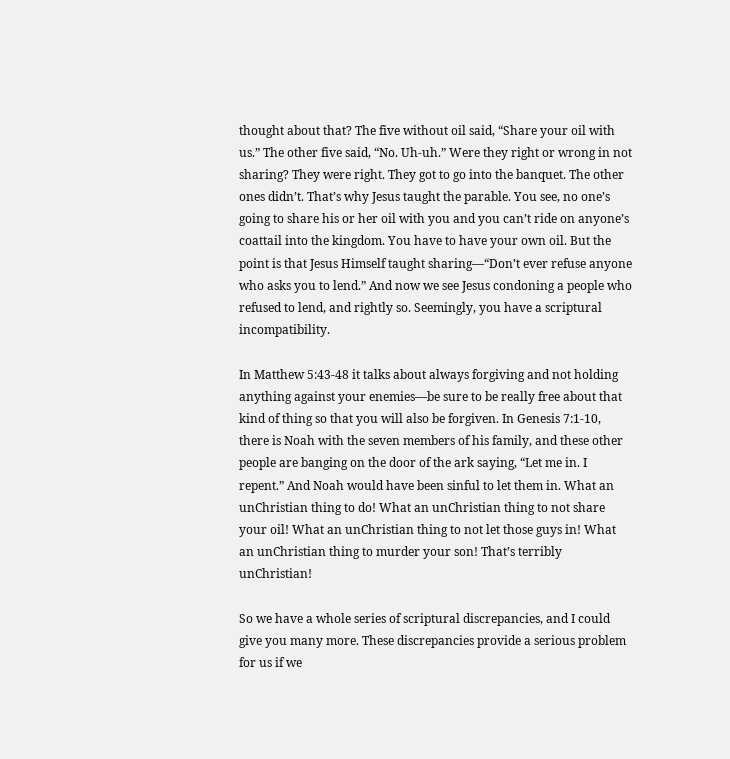thought about that? The five without oil said, “Share your oil with us.” The other five said, “No. Uh-uh.” Were they right or wrong in not sharing? They were right. They got to go into the banquet. The other ones didn’t. That’s why Jesus taught the parable. You see, no one’s going to share his or her oil with you and you can’t ride on anyone’s coattail into the kingdom. You have to have your own oil. But the point is that Jesus Himself taught sharing—“Don’t ever refuse anyone who asks you to lend.” And now we see Jesus condoning a people who refused to lend, and rightly so. Seemingly, you have a scriptural incompatibility.

In Matthew 5:43-48 it talks about always forgiving and not holding anything against your enemies—be sure to be really free about that kind of thing so that you will also be forgiven. In Genesis 7:1-10, there is Noah with the seven members of his family, and these other people are banging on the door of the ark saying, “Let me in. I repent.” And Noah would have been sinful to let them in. What an unChristian thing to do! What an unChristian thing to not share your oil! What an unChristian thing to not let those guys in! What an unChristian thing to murder your son! That’s terribly unChristian!

So we have a whole series of scriptural discrepancies, and I could give you many more. These discrepancies provide a serious problem for us if we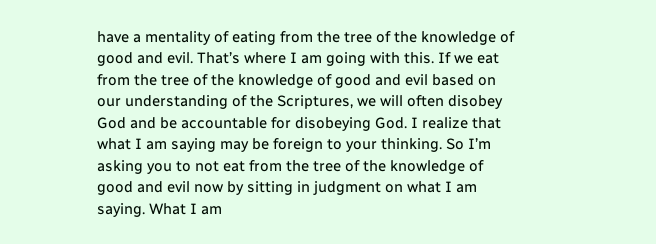have a mentality of eating from the tree of the knowledge of good and evil. That’s where I am going with this. If we eat from the tree of the knowledge of good and evil based on our understanding of the Scriptures, we will often disobey God and be accountable for disobeying God. I realize that what I am saying may be foreign to your thinking. So I’m asking you to not eat from the tree of the knowledge of good and evil now by sitting in judgment on what I am saying. What I am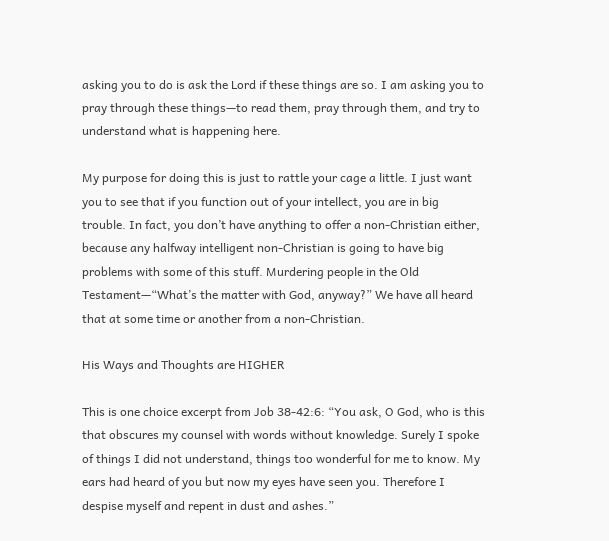asking you to do is ask the Lord if these things are so. I am asking you to pray through these things—to read them, pray through them, and try to understand what is happening here.

My purpose for doing this is just to rattle your cage a little. I just want you to see that if you function out of your intellect, you are in big trouble. In fact, you don’t have anything to offer a non-Christian either, because any halfway intelligent non-Christian is going to have big problems with some of this stuff. Murdering people in the Old Testament—“What’s the matter with God, anyway?” We have all heard that at some time or another from a non-Christian.

His Ways and Thoughts are HIGHER

This is one choice excerpt from Job 38-42:6: “You ask, O God, who is this that obscures my counsel with words without knowledge. Surely I spoke of things I did not understand, things too wonderful for me to know. My ears had heard of you but now my eyes have seen you. Therefore I despise myself and repent in dust and ashes.”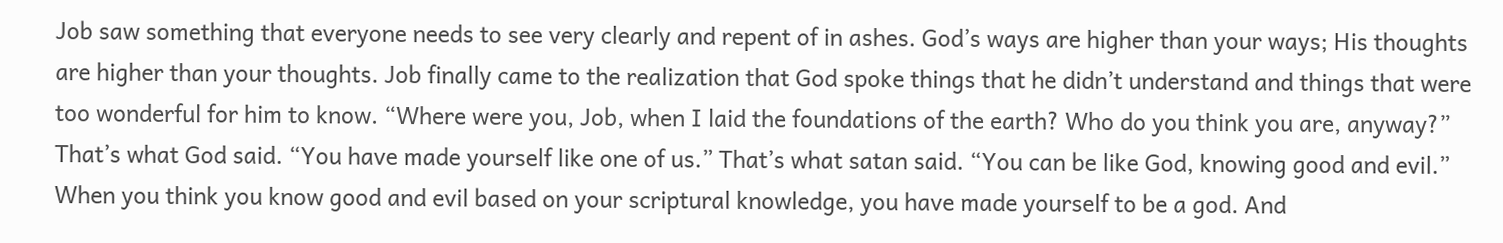Job saw something that everyone needs to see very clearly and repent of in ashes. God’s ways are higher than your ways; His thoughts are higher than your thoughts. Job finally came to the realization that God spoke things that he didn’t understand and things that were too wonderful for him to know. “Where were you, Job, when I laid the foundations of the earth? Who do you think you are, anyway?” That’s what God said. “You have made yourself like one of us.” That’s what satan said. “You can be like God, knowing good and evil.” When you think you know good and evil based on your scriptural knowledge, you have made yourself to be a god. And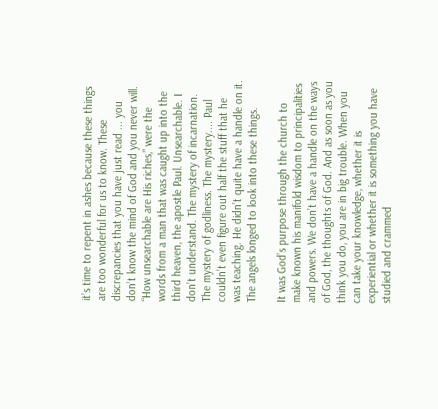it’s time to repent in ashes because these things are too wonderful for us to know. These discrepancies that you have just read ... you don’t know the mind of God and you never will. “How unsearchable are His riches,” were the words from a man that was caught up into the third heaven, the apostle Paul. Unsearchable. I don’t understand. The mystery of incarnation. The mystery of godliness. The mystery.... Paul couldn’t even figure out half the stuff that he was teaching. He didn’t quite have a handle on it. The angels longed to look into these things.

It was God’s purpose through the church to make known his manifold wisdom to principalities and powers. We don’t have a handle on the ways of God, the thoughts of God. And as soon as you think you do, you are in big trouble. When you can take your knowledge, whether it is experiential or whether it is something you have studied and crammed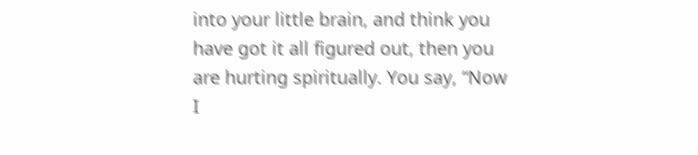into your little brain, and think you have got it all figured out, then you are hurting spiritually. You say, “Now I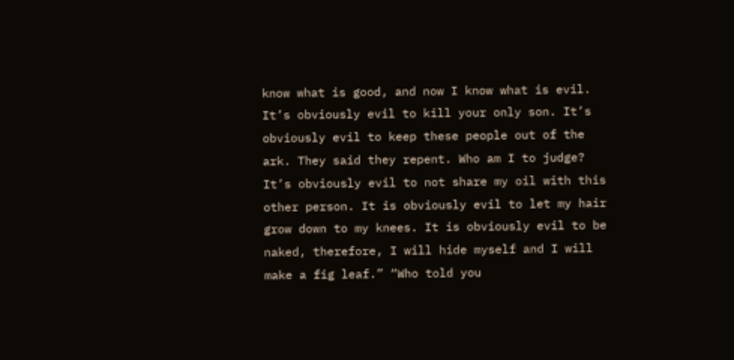know what is good, and now I know what is evil. It’s obviously evil to kill your only son. It’s obviously evil to keep these people out of the ark. They said they repent. Who am I to judge? It’s obviously evil to not share my oil with this other person. It is obviously evil to let my hair grow down to my knees. It is obviously evil to be naked, therefore, I will hide myself and I will make a fig leaf.” “Who told you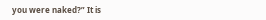you were naked?” It is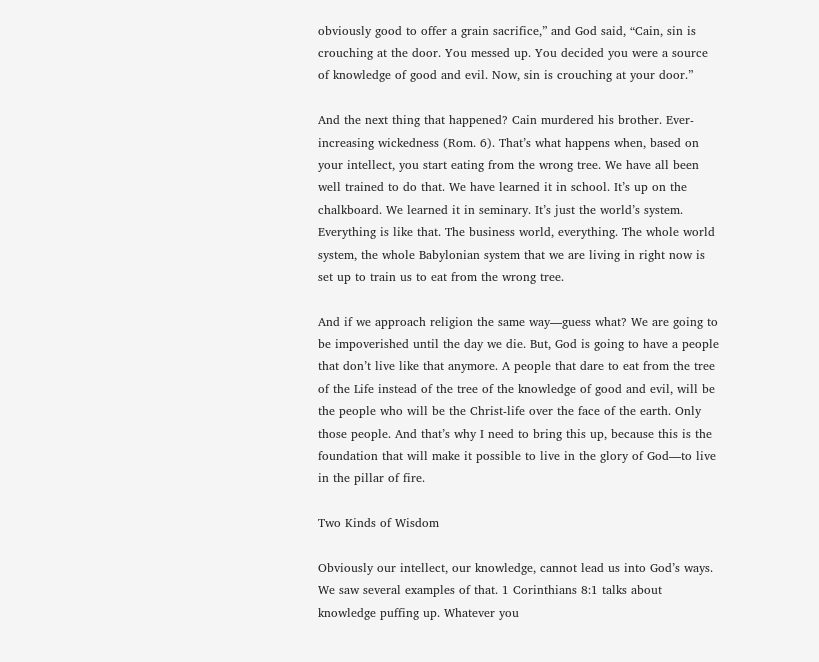obviously good to offer a grain sacrifice,” and God said, “Cain, sin is crouching at the door. You messed up. You decided you were a source of knowledge of good and evil. Now, sin is crouching at your door.”

And the next thing that happened? Cain murdered his brother. Ever-increasing wickedness (Rom. 6). That’s what happens when, based on your intellect, you start eating from the wrong tree. We have all been well trained to do that. We have learned it in school. It’s up on the chalkboard. We learned it in seminary. It’s just the world’s system. Everything is like that. The business world, everything. The whole world system, the whole Babylonian system that we are living in right now is set up to train us to eat from the wrong tree.

And if we approach religion the same way—guess what? We are going to be impoverished until the day we die. But, God is going to have a people that don’t live like that anymore. A people that dare to eat from the tree of the Life instead of the tree of the knowledge of good and evil, will be the people who will be the Christ-life over the face of the earth. Only those people. And that’s why I need to bring this up, because this is the foundation that will make it possible to live in the glory of God—to live in the pillar of fire.

Two Kinds of Wisdom

Obviously our intellect, our knowledge, cannot lead us into God’s ways. We saw several examples of that. 1 Corinthians 8:1 talks about knowledge puffing up. Whatever you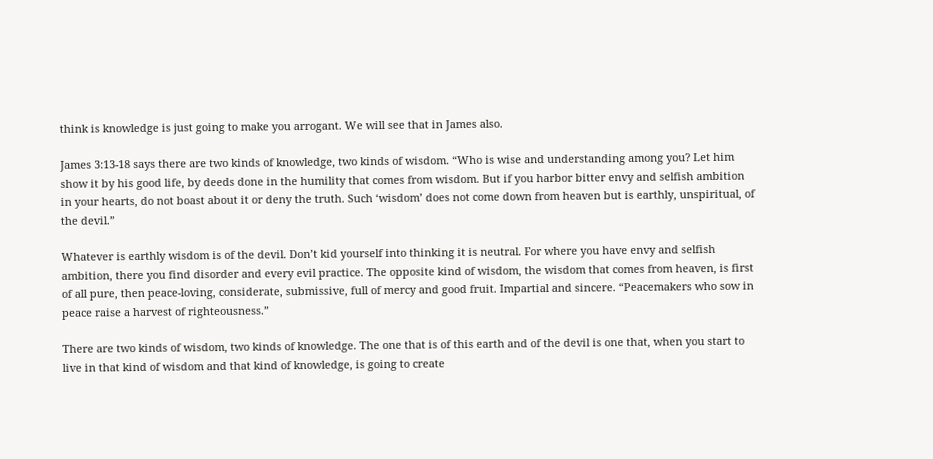think is knowledge is just going to make you arrogant. We will see that in James also.

James 3:13-18 says there are two kinds of knowledge, two kinds of wisdom. “Who is wise and understanding among you? Let him show it by his good life, by deeds done in the humility that comes from wisdom. But if you harbor bitter envy and selfish ambition in your hearts, do not boast about it or deny the truth. Such ‘wisdom’ does not come down from heaven but is earthly, unspiritual, of the devil.”

Whatever is earthly wisdom is of the devil. Don’t kid yourself into thinking it is neutral. For where you have envy and selfish ambition, there you find disorder and every evil practice. The opposite kind of wisdom, the wisdom that comes from heaven, is first of all pure, then peace-loving, considerate, submissive, full of mercy and good fruit. Impartial and sincere. “Peacemakers who sow in peace raise a harvest of righteousness.”

There are two kinds of wisdom, two kinds of knowledge. The one that is of this earth and of the devil is one that, when you start to live in that kind of wisdom and that kind of knowledge, is going to create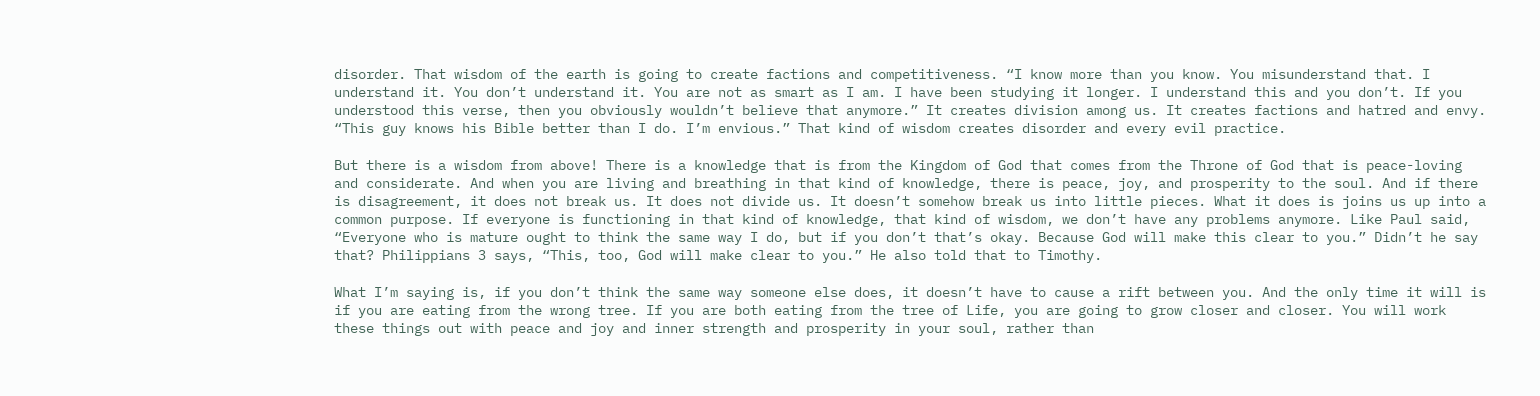disorder. That wisdom of the earth is going to create factions and competitiveness. “I know more than you know. You misunderstand that. I understand it. You don’t understand it. You are not as smart as I am. I have been studying it longer. I understand this and you don’t. If you understood this verse, then you obviously wouldn’t believe that anymore.” It creates division among us. It creates factions and hatred and envy. “This guy knows his Bible better than I do. I’m envious.” That kind of wisdom creates disorder and every evil practice.

But there is a wisdom from above! There is a knowledge that is from the Kingdom of God that comes from the Throne of God that is peace-loving and considerate. And when you are living and breathing in that kind of knowledge, there is peace, joy, and prosperity to the soul. And if there is disagreement, it does not break us. It does not divide us. It doesn’t somehow break us into little pieces. What it does is joins us up into a common purpose. If everyone is functioning in that kind of knowledge, that kind of wisdom, we don’t have any problems anymore. Like Paul said, “Everyone who is mature ought to think the same way I do, but if you don’t that’s okay. Because God will make this clear to you.” Didn’t he say that? Philippians 3 says, “This, too, God will make clear to you.” He also told that to Timothy.

What I’m saying is, if you don’t think the same way someone else does, it doesn’t have to cause a rift between you. And the only time it will is if you are eating from the wrong tree. If you are both eating from the tree of Life, you are going to grow closer and closer. You will work these things out with peace and joy and inner strength and prosperity in your soul, rather than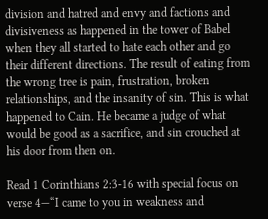division and hatred and envy and factions and divisiveness as happened in the tower of Babel when they all started to hate each other and go their different directions. The result of eating from the wrong tree is pain, frustration, broken relationships, and the insanity of sin. This is what happened to Cain. He became a judge of what would be good as a sacrifice, and sin crouched at his door from then on.

Read 1 Corinthians 2:3-16 with special focus on verse 4—“I came to you in weakness and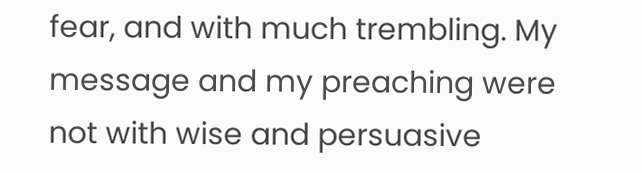fear, and with much trembling. My message and my preaching were not with wise and persuasive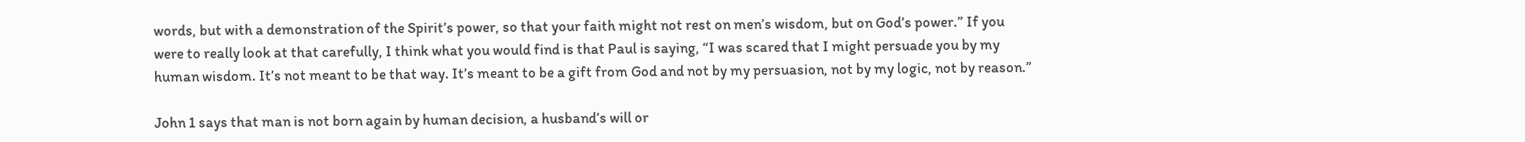words, but with a demonstration of the Spirit’s power, so that your faith might not rest on men’s wisdom, but on God’s power.” If you were to really look at that carefully, I think what you would find is that Paul is saying, “I was scared that I might persuade you by my human wisdom. It’s not meant to be that way. It’s meant to be a gift from God and not by my persuasion, not by my logic, not by reason.”

John 1 says that man is not born again by human decision, a husband’s will or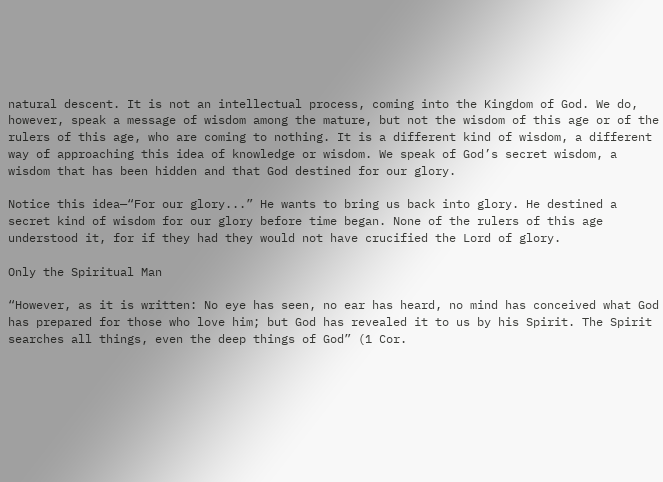natural descent. It is not an intellectual process, coming into the Kingdom of God. We do, however, speak a message of wisdom among the mature, but not the wisdom of this age or of the rulers of this age, who are coming to nothing. It is a different kind of wisdom, a different way of approaching this idea of knowledge or wisdom. We speak of God’s secret wisdom, a wisdom that has been hidden and that God destined for our glory.

Notice this idea—“For our glory...” He wants to bring us back into glory. He destined a secret kind of wisdom for our glory before time began. None of the rulers of this age understood it, for if they had they would not have crucified the Lord of glory.

Only the Spiritual Man

“However, as it is written: No eye has seen, no ear has heard, no mind has conceived what God has prepared for those who love him; but God has revealed it to us by his Spirit. The Spirit searches all things, even the deep things of God” (1 Cor.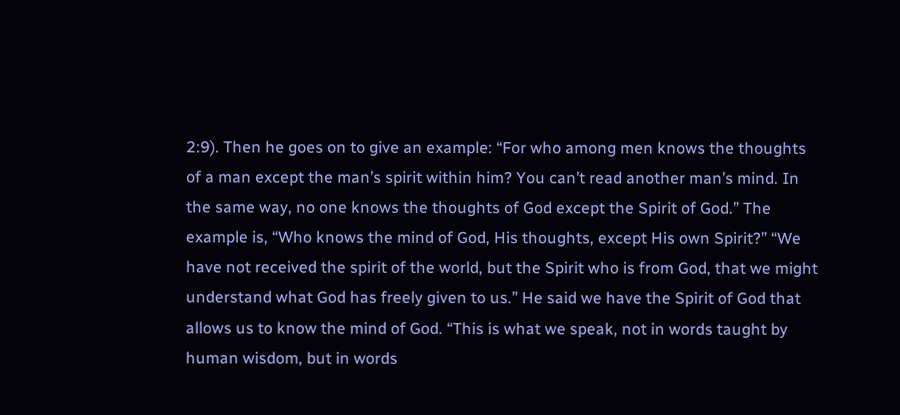2:9). Then he goes on to give an example: “For who among men knows the thoughts of a man except the man’s spirit within him? You can’t read another man’s mind. In the same way, no one knows the thoughts of God except the Spirit of God.” The example is, “Who knows the mind of God, His thoughts, except His own Spirit?” “We have not received the spirit of the world, but the Spirit who is from God, that we might understand what God has freely given to us.” He said we have the Spirit of God that allows us to know the mind of God. “This is what we speak, not in words taught by human wisdom, but in words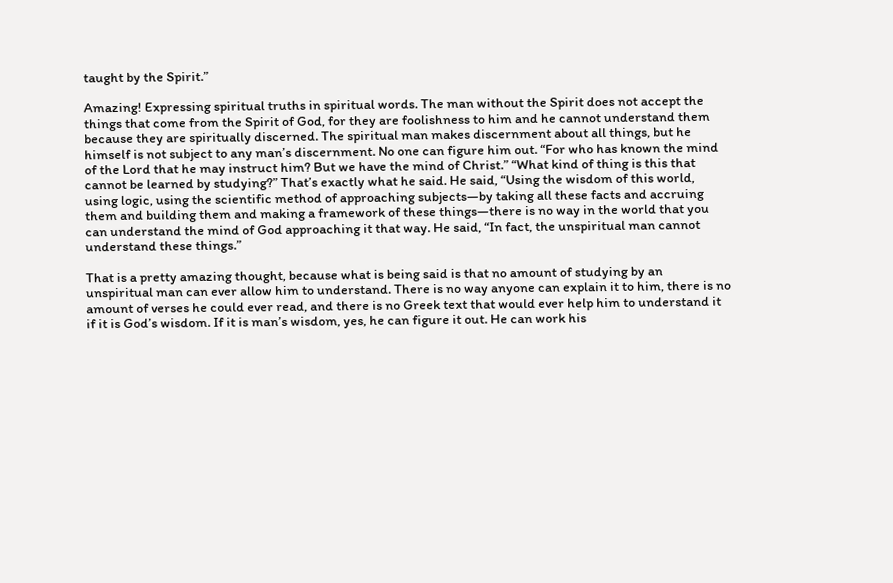taught by the Spirit.”

Amazing! Expressing spiritual truths in spiritual words. The man without the Spirit does not accept the things that come from the Spirit of God, for they are foolishness to him and he cannot understand them because they are spiritually discerned. The spiritual man makes discernment about all things, but he himself is not subject to any man’s discernment. No one can figure him out. “For who has known the mind of the Lord that he may instruct him? But we have the mind of Christ.” “What kind of thing is this that cannot be learned by studying?” That’s exactly what he said. He said, “Using the wisdom of this world, using logic, using the scientific method of approaching subjects—by taking all these facts and accruing them and building them and making a framework of these things—there is no way in the world that you can understand the mind of God approaching it that way. He said, “In fact, the unspiritual man cannot understand these things.”

That is a pretty amazing thought, because what is being said is that no amount of studying by an unspiritual man can ever allow him to understand. There is no way anyone can explain it to him, there is no amount of verses he could ever read, and there is no Greek text that would ever help him to understand it if it is God’s wisdom. If it is man’s wisdom, yes, he can figure it out. He can work his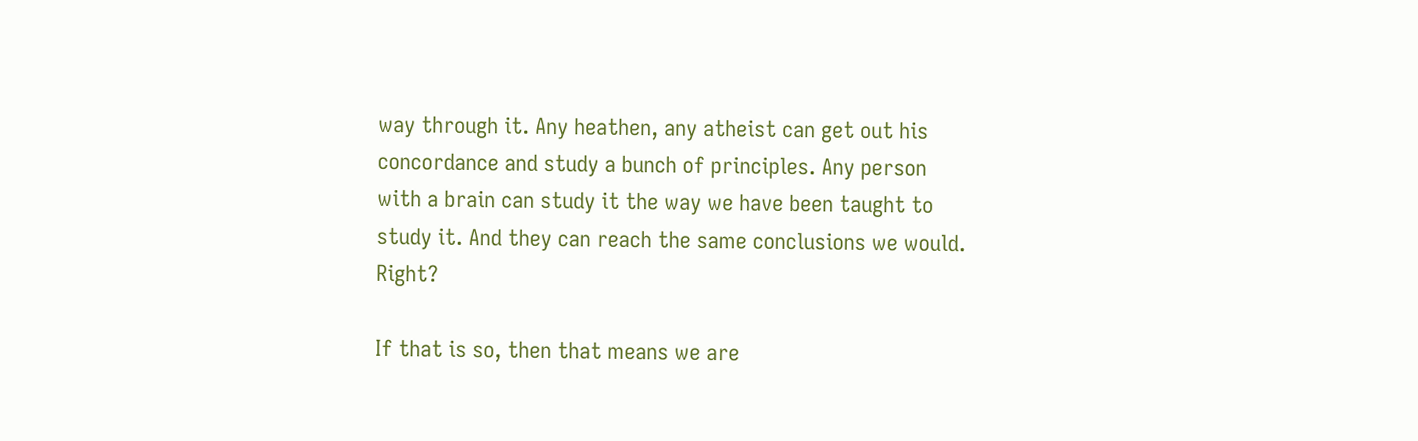way through it. Any heathen, any atheist can get out his concordance and study a bunch of principles. Any person with a brain can study it the way we have been taught to study it. And they can reach the same conclusions we would. Right?

If that is so, then that means we are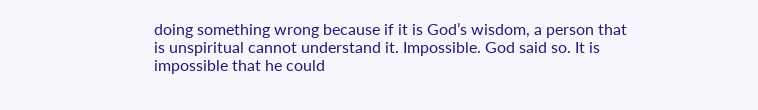doing something wrong because if it is God’s wisdom, a person that is unspiritual cannot understand it. Impossible. God said so. It is impossible that he could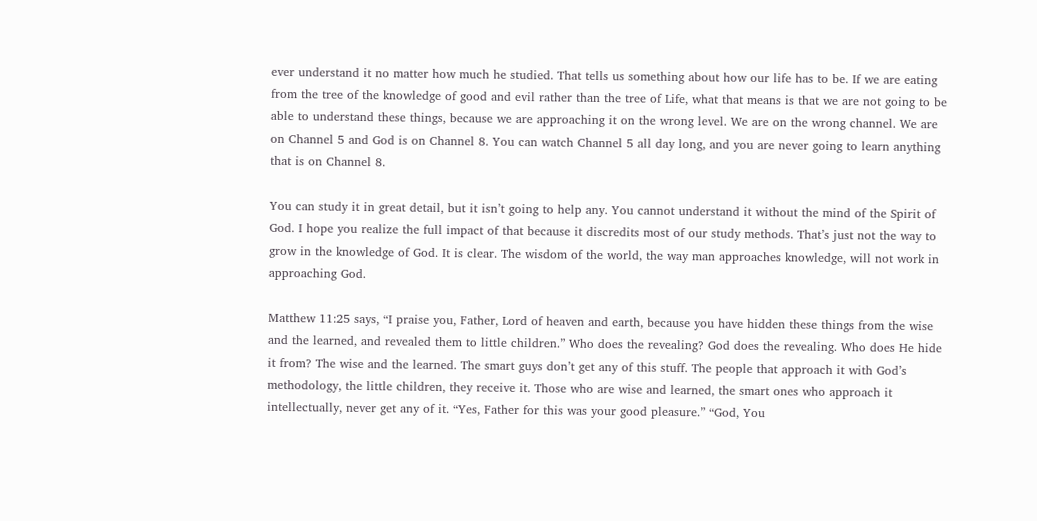ever understand it no matter how much he studied. That tells us something about how our life has to be. If we are eating from the tree of the knowledge of good and evil rather than the tree of Life, what that means is that we are not going to be able to understand these things, because we are approaching it on the wrong level. We are on the wrong channel. We are on Channel 5 and God is on Channel 8. You can watch Channel 5 all day long, and you are never going to learn anything that is on Channel 8.

You can study it in great detail, but it isn’t going to help any. You cannot understand it without the mind of the Spirit of God. I hope you realize the full impact of that because it discredits most of our study methods. That’s just not the way to grow in the knowledge of God. It is clear. The wisdom of the world, the way man approaches knowledge, will not work in approaching God.

Matthew 11:25 says, “I praise you, Father, Lord of heaven and earth, because you have hidden these things from the wise and the learned, and revealed them to little children.” Who does the revealing? God does the revealing. Who does He hide it from? The wise and the learned. The smart guys don’t get any of this stuff. The people that approach it with God’s methodology, the little children, they receive it. Those who are wise and learned, the smart ones who approach it intellectually, never get any of it. “Yes, Father for this was your good pleasure.” “God, You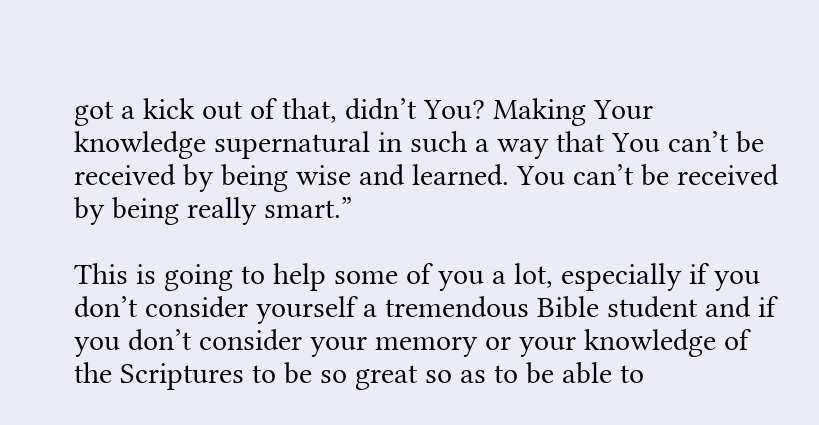got a kick out of that, didn’t You? Making Your knowledge supernatural in such a way that You can’t be received by being wise and learned. You can’t be received by being really smart.”

This is going to help some of you a lot, especially if you don’t consider yourself a tremendous Bible student and if you don’t consider your memory or your knowledge of the Scriptures to be so great so as to be able to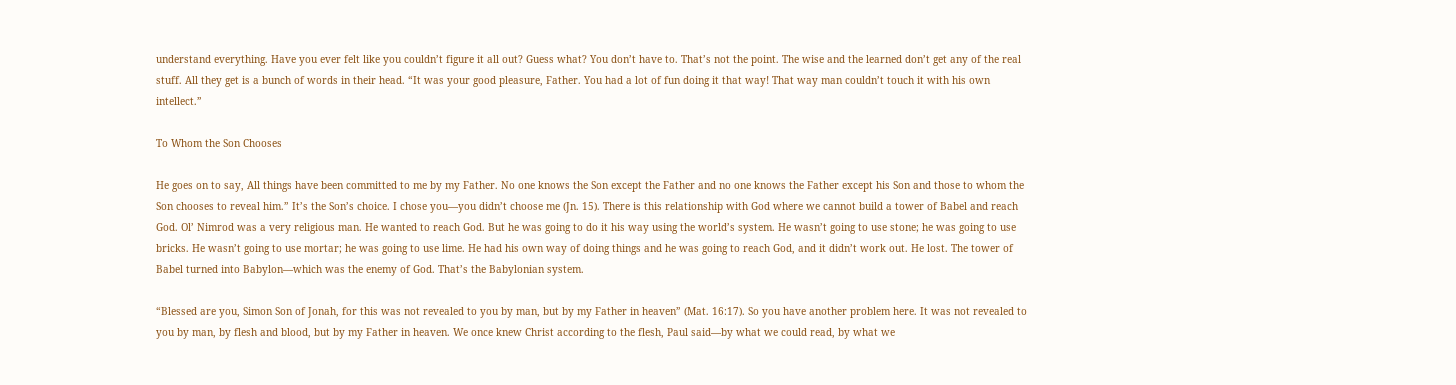understand everything. Have you ever felt like you couldn’t figure it all out? Guess what? You don’t have to. That’s not the point. The wise and the learned don’t get any of the real stuff. All they get is a bunch of words in their head. “It was your good pleasure, Father. You had a lot of fun doing it that way! That way man couldn’t touch it with his own intellect.”

To Whom the Son Chooses

He goes on to say, All things have been committed to me by my Father. No one knows the Son except the Father and no one knows the Father except his Son and those to whom the Son chooses to reveal him.” It’s the Son’s choice. I chose you—you didn’t choose me (Jn. 15). There is this relationship with God where we cannot build a tower of Babel and reach God. Ol’ Nimrod was a very religious man. He wanted to reach God. But he was going to do it his way using the world’s system. He wasn’t going to use stone; he was going to use bricks. He wasn’t going to use mortar; he was going to use lime. He had his own way of doing things and he was going to reach God, and it didn’t work out. He lost. The tower of Babel turned into Babylon—which was the enemy of God. That’s the Babylonian system.

“Blessed are you, Simon Son of Jonah, for this was not revealed to you by man, but by my Father in heaven” (Mat. 16:17). So you have another problem here. It was not revealed to you by man, by flesh and blood, but by my Father in heaven. We once knew Christ according to the flesh, Paul said—by what we could read, by what we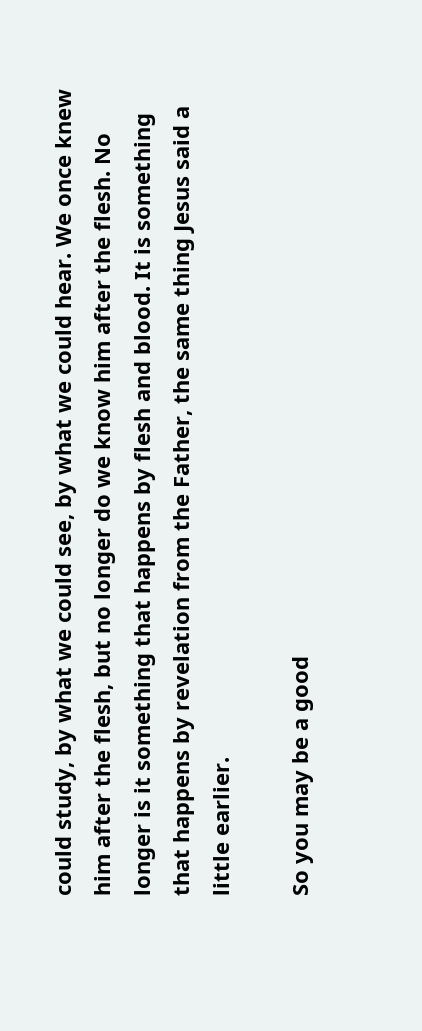could study, by what we could see, by what we could hear. We once knew him after the flesh, but no longer do we know him after the flesh. No longer is it something that happens by flesh and blood. It is something that happens by revelation from the Father, the same thing Jesus said a little earlier.

So you may be a good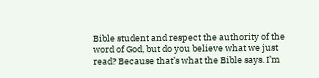Bible student and respect the authority of the word of God, but do you believe what we just read? Because that’s what the Bible says. I’m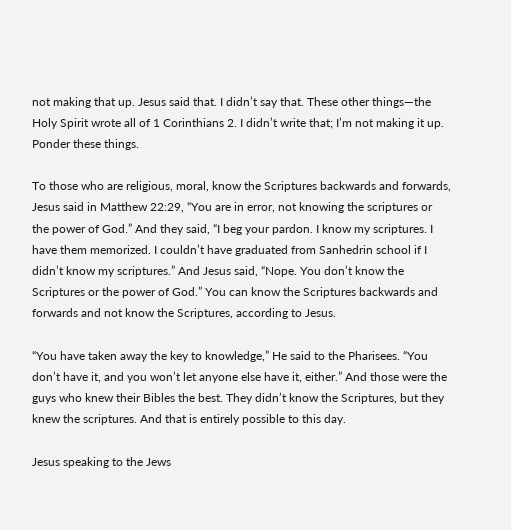not making that up. Jesus said that. I didn’t say that. These other things—the Holy Spirit wrote all of 1 Corinthians 2. I didn’t write that; I’m not making it up. Ponder these things.

To those who are religious, moral, know the Scriptures backwards and forwards, Jesus said in Matthew 22:29, “You are in error, not knowing the scriptures or the power of God.” And they said, “I beg your pardon. I know my scriptures. I have them memorized. I couldn’t have graduated from Sanhedrin school if I didn’t know my scriptures.” And Jesus said, “Nope. You don’t know the Scriptures or the power of God.” You can know the Scriptures backwards and forwards and not know the Scriptures, according to Jesus.

“You have taken away the key to knowledge,” He said to the Pharisees. “You don’t have it, and you won’t let anyone else have it, either.” And those were the guys who knew their Bibles the best. They didn’t know the Scriptures, but they knew the scriptures. And that is entirely possible to this day.

Jesus speaking to the Jews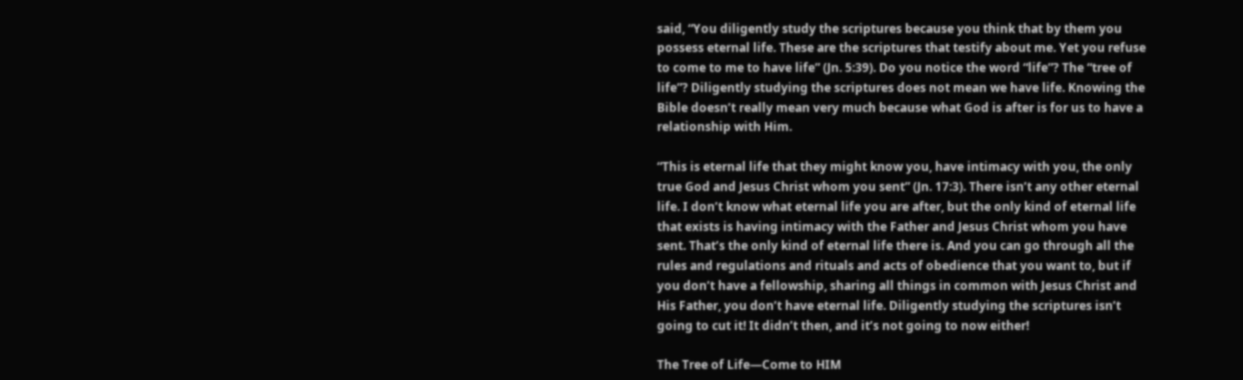said, “You diligently study the scriptures because you think that by them you possess eternal life. These are the scriptures that testify about me. Yet you refuse to come to me to have life” (Jn. 5:39). Do you notice the word “life”? The “tree of life”? Diligently studying the scriptures does not mean we have life. Knowing the Bible doesn’t really mean very much because what God is after is for us to have a relationship with Him.

“This is eternal life that they might know you, have intimacy with you, the only true God and Jesus Christ whom you sent” (Jn. 17:3). There isn’t any other eternal life. I don’t know what eternal life you are after, but the only kind of eternal life that exists is having intimacy with the Father and Jesus Christ whom you have sent. That’s the only kind of eternal life there is. And you can go through all the rules and regulations and rituals and acts of obedience that you want to, but if you don’t have a fellowship, sharing all things in common with Jesus Christ and His Father, you don’t have eternal life. Diligently studying the scriptures isn’t going to cut it! It didn’t then, and it’s not going to now either!

The Tree of Life—Come to HIM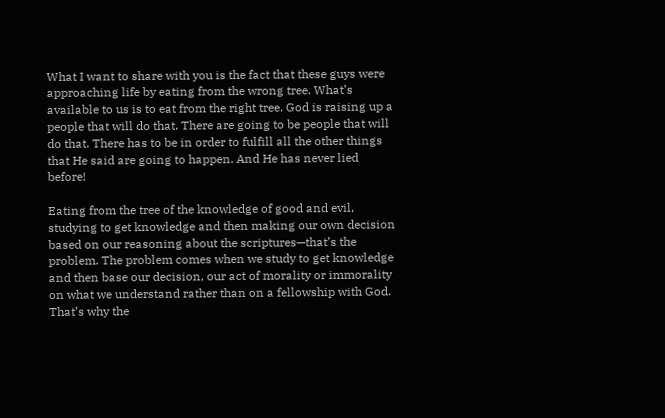What I want to share with you is the fact that these guys were approaching life by eating from the wrong tree. What’s available to us is to eat from the right tree. God is raising up a people that will do that. There are going to be people that will do that. There has to be in order to fulfill all the other things that He said are going to happen. And He has never lied before!

Eating from the tree of the knowledge of good and evil, studying to get knowledge and then making our own decision based on our reasoning about the scriptures—that’s the problem. The problem comes when we study to get knowledge and then base our decision, our act of morality or immorality on what we understand rather than on a fellowship with God. That’s why the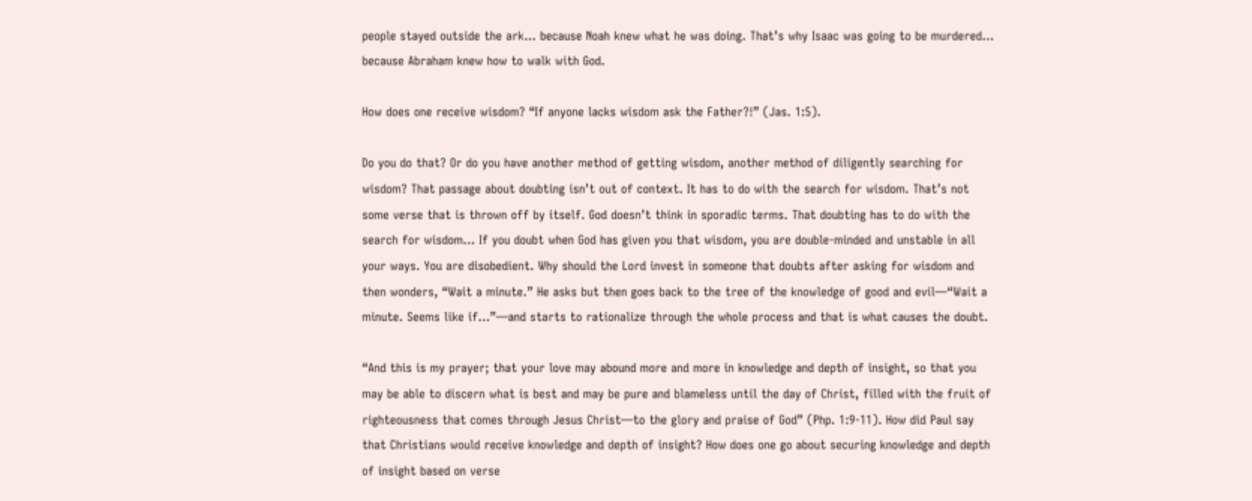people stayed outside the ark... because Noah knew what he was doing. That’s why Isaac was going to be murdered... because Abraham knew how to walk with God.

How does one receive wisdom? “If anyone lacks wisdom ask the Father?!” (Jas. 1:5).

Do you do that? Or do you have another method of getting wisdom, another method of diligently searching for wisdom? That passage about doubting isn’t out of context. It has to do with the search for wisdom. That’s not some verse that is thrown off by itself. God doesn’t think in sporadic terms. That doubting has to do with the search for wisdom… If you doubt when God has given you that wisdom, you are double-minded and unstable in all your ways. You are disobedient. Why should the Lord invest in someone that doubts after asking for wisdom and then wonders, “Wait a minute.” He asks but then goes back to the tree of the knowledge of good and evil—“Wait a minute. Seems like if...”—and starts to rationalize through the whole process and that is what causes the doubt.

“And this is my prayer; that your love may abound more and more in knowledge and depth of insight, so that you may be able to discern what is best and may be pure and blameless until the day of Christ, filled with the fruit of righteousness that comes through Jesus Christ—to the glory and praise of God” (Php. 1:9-11). How did Paul say that Christians would receive knowledge and depth of insight? How does one go about securing knowledge and depth of insight based on verse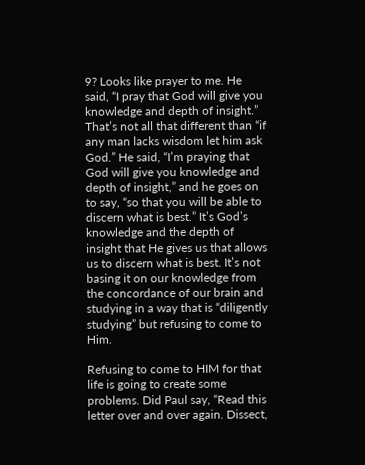9? Looks like prayer to me. He said, “I pray that God will give you knowledge and depth of insight.” That’s not all that different than “if any man lacks wisdom let him ask God.” He said, “I’m praying that God will give you knowledge and depth of insight,” and he goes on to say, “so that you will be able to discern what is best.” It’s God’s knowledge and the depth of insight that He gives us that allows us to discern what is best. It’s not basing it on our knowledge from the concordance of our brain and studying in a way that is “diligently studying” but refusing to come to Him.

Refusing to come to HIM for that life is going to create some problems. Did Paul say, “Read this letter over and over again. Dissect,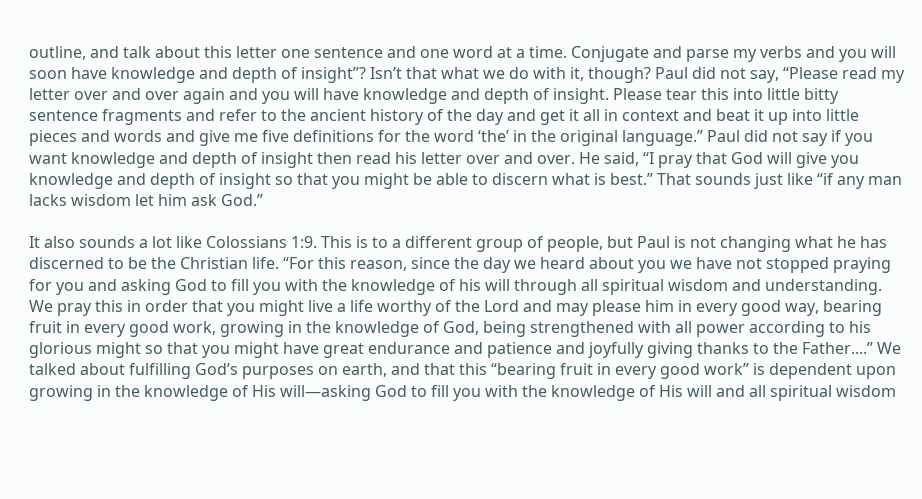outline, and talk about this letter one sentence and one word at a time. Conjugate and parse my verbs and you will soon have knowledge and depth of insight”? Isn’t that what we do with it, though? Paul did not say, “Please read my letter over and over again and you will have knowledge and depth of insight. Please tear this into little bitty sentence fragments and refer to the ancient history of the day and get it all in context and beat it up into little pieces and words and give me five definitions for the word ‘the’ in the original language.” Paul did not say if you want knowledge and depth of insight then read his letter over and over. He said, “I pray that God will give you knowledge and depth of insight so that you might be able to discern what is best.” That sounds just like “if any man lacks wisdom let him ask God.”

It also sounds a lot like Colossians 1:9. This is to a different group of people, but Paul is not changing what he has discerned to be the Christian life. “For this reason, since the day we heard about you we have not stopped praying for you and asking God to fill you with the knowledge of his will through all spiritual wisdom and understanding. We pray this in order that you might live a life worthy of the Lord and may please him in every good way, bearing fruit in every good work, growing in the knowledge of God, being strengthened with all power according to his glorious might so that you might have great endurance and patience and joyfully giving thanks to the Father....” We talked about fulfilling God’s purposes on earth, and that this “bearing fruit in every good work” is dependent upon growing in the knowledge of His will—asking God to fill you with the knowledge of His will and all spiritual wisdom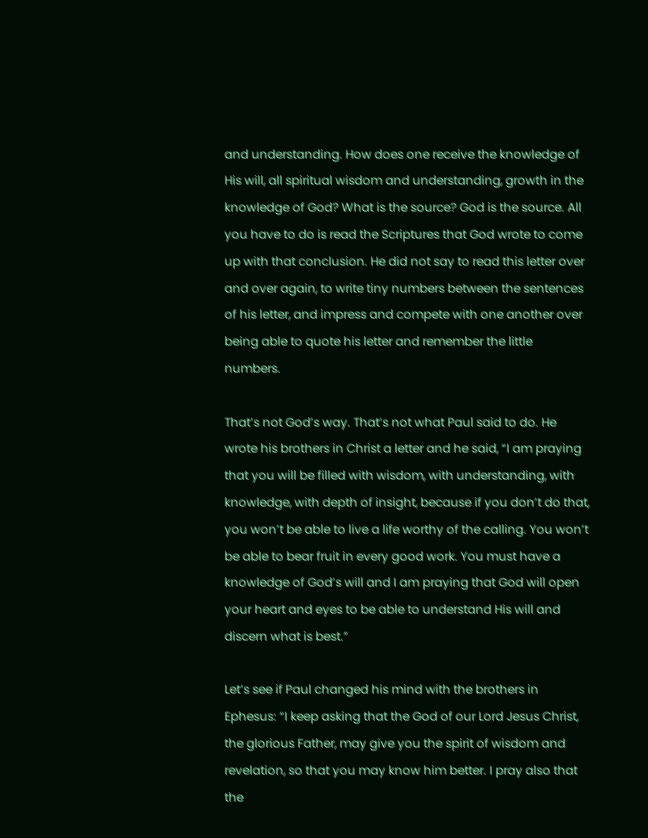and understanding. How does one receive the knowledge of His will, all spiritual wisdom and understanding, growth in the knowledge of God? What is the source? God is the source. All you have to do is read the Scriptures that God wrote to come up with that conclusion. He did not say to read this letter over and over again, to write tiny numbers between the sentences of his letter, and impress and compete with one another over being able to quote his letter and remember the little numbers.

That’s not God’s way. That’s not what Paul said to do. He wrote his brothers in Christ a letter and he said, “I am praying that you will be filled with wisdom, with understanding, with knowledge, with depth of insight, because if you don’t do that, you won’t be able to live a life worthy of the calling. You won’t be able to bear fruit in every good work. You must have a knowledge of God’s will and I am praying that God will open your heart and eyes to be able to understand His will and discern what is best.”

Let’s see if Paul changed his mind with the brothers in Ephesus: “I keep asking that the God of our Lord Jesus Christ, the glorious Father, may give you the spirit of wisdom and revelation, so that you may know him better. I pray also that the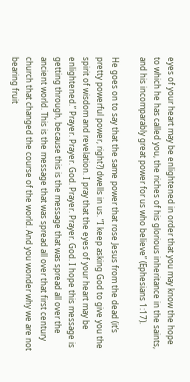eyes of your heart may be enlightened in order that you may know the hope to which he has called you, the riches of his glorious inheritance in the saints, and his incomparably great power for us who believe” (Ephesians 1:17).

He goes on to say that the same power that rose Jesus from the dead (it’s pretty powerful power, right?) dwells in us. “I keep asking God to give you the spirit of wisdom and revelation. I pray that the eyes of your heart may be enlightened.” Prayer. Prayer. God. Prayer. Prayer. God. I hope this message is getting through, because this is the message that was spread all over the ancient world. This is the message that was spread all over that first century church that changed the course of the world. And you wonder why we are not bearing fruit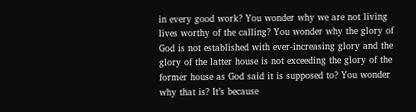in every good work? You wonder why we are not living lives worthy of the calling? You wonder why the glory of God is not established with ever-increasing glory and the glory of the latter house is not exceeding the glory of the former house as God said it is supposed to? You wonder why that is? It’s because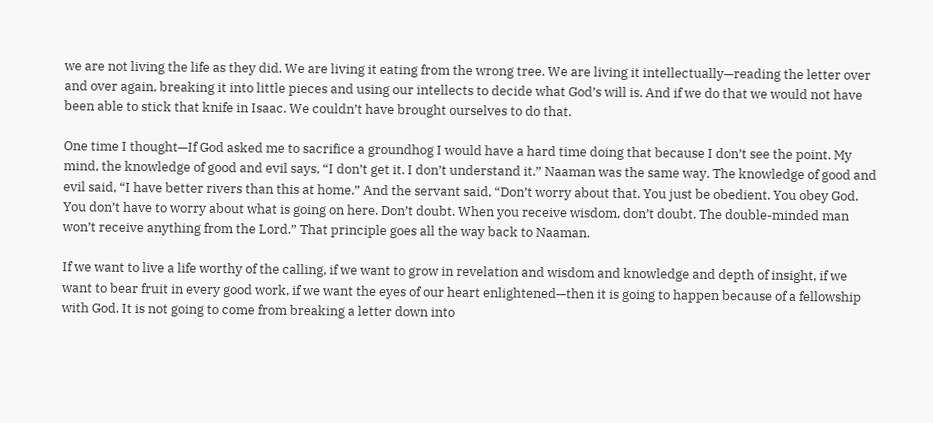we are not living the life as they did. We are living it eating from the wrong tree. We are living it intellectually—reading the letter over and over again, breaking it into little pieces and using our intellects to decide what God’s will is. And if we do that we would not have been able to stick that knife in Isaac. We couldn’t have brought ourselves to do that.

One time I thought—If God asked me to sacrifice a groundhog I would have a hard time doing that because I don’t see the point. My mind, the knowledge of good and evil says, “I don’t get it. I don’t understand it.” Naaman was the same way. The knowledge of good and evil said, “I have better rivers than this at home.” And the servant said, “Don’t worry about that. You just be obedient. You obey God. You don’t have to worry about what is going on here. Don’t doubt. When you receive wisdom, don’t doubt. The double-minded man won’t receive anything from the Lord.” That principle goes all the way back to Naaman.

If we want to live a life worthy of the calling, if we want to grow in revelation and wisdom and knowledge and depth of insight, if we want to bear fruit in every good work, if we want the eyes of our heart enlightened—then it is going to happen because of a fellowship with God. It is not going to come from breaking a letter down into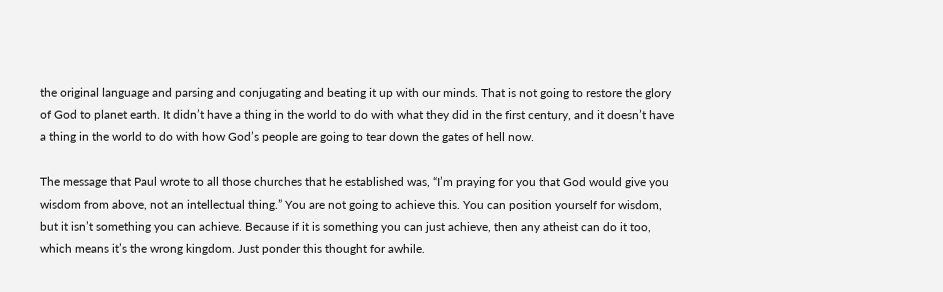the original language and parsing and conjugating and beating it up with our minds. That is not going to restore the glory of God to planet earth. It didn’t have a thing in the world to do with what they did in the first century, and it doesn’t have a thing in the world to do with how God’s people are going to tear down the gates of hell now.

The message that Paul wrote to all those churches that he established was, “I’m praying for you that God would give you wisdom from above, not an intellectual thing.” You are not going to achieve this. You can position yourself for wisdom, but it isn’t something you can achieve. Because if it is something you can just achieve, then any atheist can do it too, which means it’s the wrong kingdom. Just ponder this thought for awhile.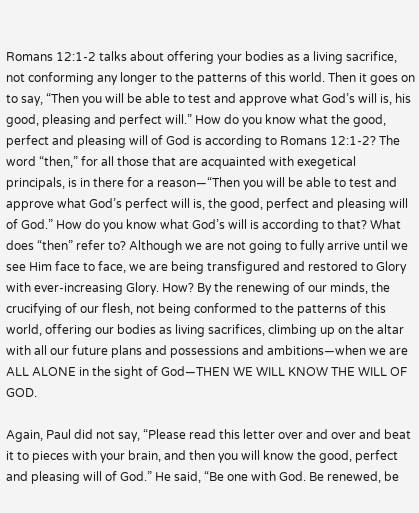Romans 12:1-2 talks about offering your bodies as a living sacrifice, not conforming any longer to the patterns of this world. Then it goes on to say, “Then you will be able to test and approve what God’s will is, his good, pleasing and perfect will.” How do you know what the good, perfect and pleasing will of God is according to Romans 12:1-2? The word “then,” for all those that are acquainted with exegetical principals, is in there for a reason—“Then you will be able to test and approve what God’s perfect will is, the good, perfect and pleasing will of God.” How do you know what God’s will is according to that? What does “then” refer to? Although we are not going to fully arrive until we see Him face to face, we are being transfigured and restored to Glory with ever-increasing Glory. How? By the renewing of our minds, the crucifying of our flesh, not being conformed to the patterns of this world, offering our bodies as living sacrifices, climbing up on the altar with all our future plans and possessions and ambitions—when we are ALL ALONE in the sight of God—THEN WE WILL KNOW THE WILL OF GOD.

Again, Paul did not say, “Please read this letter over and over and beat it to pieces with your brain, and then you will know the good, perfect and pleasing will of God.” He said, “Be one with God. Be renewed, be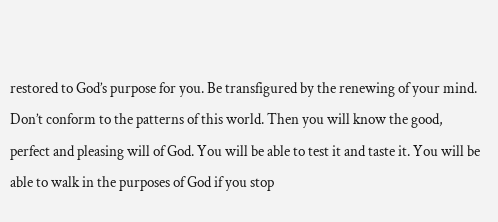restored to God’s purpose for you. Be transfigured by the renewing of your mind. Don’t conform to the patterns of this world. Then you will know the good, perfect and pleasing will of God. You will be able to test it and taste it. You will be able to walk in the purposes of God if you stop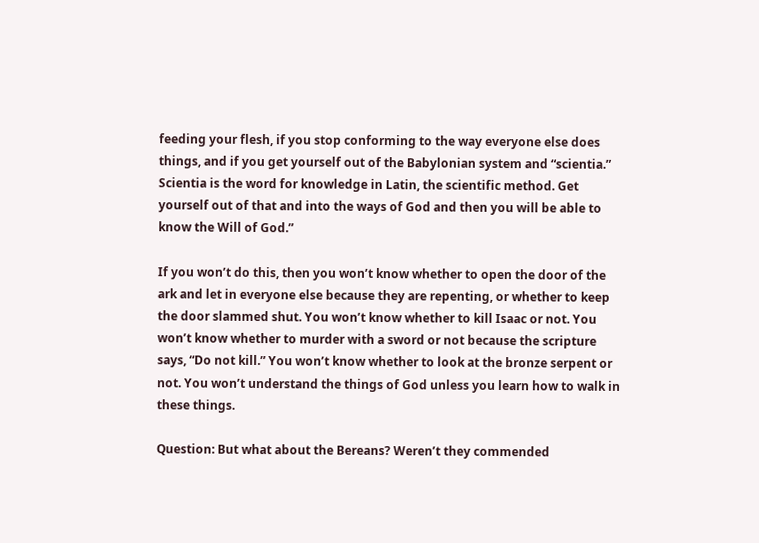feeding your flesh, if you stop conforming to the way everyone else does things, and if you get yourself out of the Babylonian system and “scientia.” Scientia is the word for knowledge in Latin, the scientific method. Get yourself out of that and into the ways of God and then you will be able to know the Will of God.”

If you won’t do this, then you won’t know whether to open the door of the ark and let in everyone else because they are repenting, or whether to keep the door slammed shut. You won’t know whether to kill Isaac or not. You won’t know whether to murder with a sword or not because the scripture says, “Do not kill.” You won’t know whether to look at the bronze serpent or not. You won’t understand the things of God unless you learn how to walk in these things.

Question: But what about the Bereans? Weren’t they commended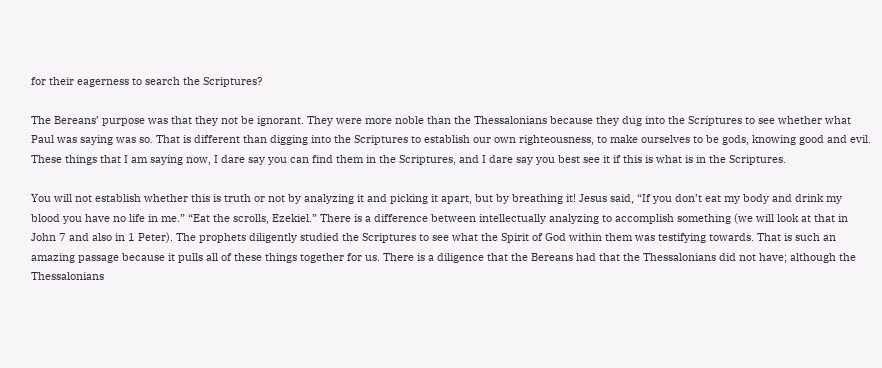for their eagerness to search the Scriptures?

The Bereans’ purpose was that they not be ignorant. They were more noble than the Thessalonians because they dug into the Scriptures to see whether what Paul was saying was so. That is different than digging into the Scriptures to establish our own righteousness, to make ourselves to be gods, knowing good and evil. These things that I am saying now, I dare say you can find them in the Scriptures, and I dare say you best see it if this is what is in the Scriptures.

You will not establish whether this is truth or not by analyzing it and picking it apart, but by breathing it! Jesus said, “If you don’t eat my body and drink my blood you have no life in me.” “Eat the scrolls, Ezekiel.” There is a difference between intellectually analyzing to accomplish something (we will look at that in John 7 and also in 1 Peter). The prophets diligently studied the Scriptures to see what the Spirit of God within them was testifying towards. That is such an amazing passage because it pulls all of these things together for us. There is a diligence that the Bereans had that the Thessalonians did not have; although the Thessalonians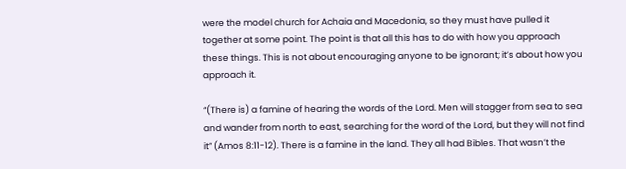were the model church for Achaia and Macedonia, so they must have pulled it together at some point. The point is that all this has to do with how you approach these things. This is not about encouraging anyone to be ignorant; it’s about how you approach it.

“(There is) a famine of hearing the words of the Lord. Men will stagger from sea to sea and wander from north to east, searching for the word of the Lord, but they will not find it” (Amos 8:11-12). There is a famine in the land. They all had Bibles. That wasn’t the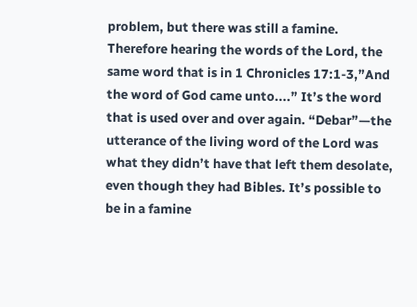problem, but there was still a famine. Therefore hearing the words of the Lord, the same word that is in 1 Chronicles 17:1-3,”And the word of God came unto....” It’s the word that is used over and over again. “Debar”—the utterance of the living word of the Lord was what they didn’t have that left them desolate, even though they had Bibles. It’s possible to be in a famine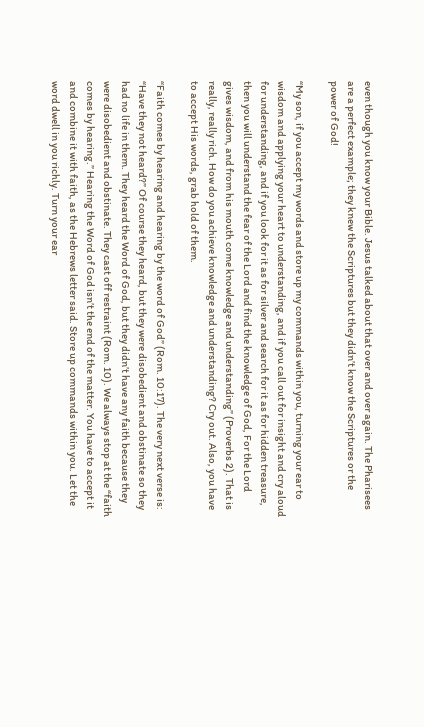even though you know your Bible. Jesus talked about that over and over again. The Pharisees are a perfect example; they knew the Scriptures but they didn’t know the Scriptures or the power of God!

“My son, if you accept my words and store up my commands within you, turning your ear to wisdom and applying your heart to understanding, and if you call out for insight and cry aloud for understanding, and if you look for it as for silver and search for it as for hidden treasure, then you will understand the fear of the Lord and find the knowledge of God, For the Lord gives wisdom, and from his mouth come knowledge and understanding” (Proverbs 2). That is really, really rich. How do you achieve knowledge and understanding? Cry out. Also, you have to accept His words, grab hold of them.

“Faith comes by hearing and hearing by the word of God” (Rom. 10:17). The very next verse is: “Have they not heard?” Of course they heard, but they were disobedient and obstinate so they had no life in them. They heard the Word of God, but they didn’t have any faith because they were disobedient and obstinate. They cast off restraint (Rom. 10). We always stop at the “faith comes by hearing.” Hearing the Word of God isn’t the end of the matter. You have to accept it and combine it with faith, as the Hebrews letter said. Store up commands within you. Let the word dwell in you richly. Turn your ear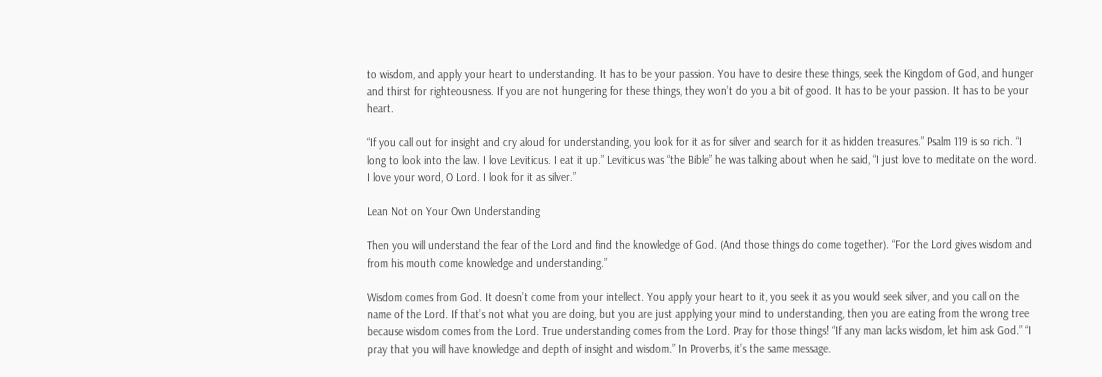to wisdom, and apply your heart to understanding. It has to be your passion. You have to desire these things, seek the Kingdom of God, and hunger and thirst for righteousness. If you are not hungering for these things, they won’t do you a bit of good. It has to be your passion. It has to be your heart.

“If you call out for insight and cry aloud for understanding, you look for it as for silver and search for it as hidden treasures.” Psalm 119 is so rich. “I long to look into the law. I love Leviticus. I eat it up.” Leviticus was “the Bible” he was talking about when he said, “I just love to meditate on the word. I love your word, O Lord. I look for it as silver.”

Lean Not on Your Own Understanding

Then you will understand the fear of the Lord and find the knowledge of God. (And those things do come together). “For the Lord gives wisdom and from his mouth come knowledge and understanding.”

Wisdom comes from God. It doesn’t come from your intellect. You apply your heart to it, you seek it as you would seek silver, and you call on the name of the Lord. If that’s not what you are doing, but you are just applying your mind to understanding, then you are eating from the wrong tree because wisdom comes from the Lord. True understanding comes from the Lord. Pray for those things! “If any man lacks wisdom, let him ask God.” “I pray that you will have knowledge and depth of insight and wisdom.” In Proverbs, it’s the same message.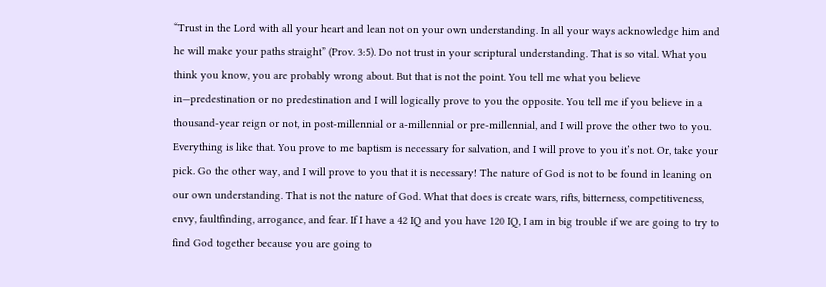“Trust in the Lord with all your heart and lean not on your own understanding. In all your ways acknowledge him and he will make your paths straight” (Prov. 3:5). Do not trust in your scriptural understanding. That is so vital. What you think you know, you are probably wrong about. But that is not the point. You tell me what you believe in—predestination or no predestination and I will logically prove to you the opposite. You tell me if you believe in a thousand-year reign or not, in post-millennial or a-millennial or pre-millennial, and I will prove the other two to you. Everything is like that. You prove to me baptism is necessary for salvation, and I will prove to you it’s not. Or, take your pick. Go the other way, and I will prove to you that it is necessary! The nature of God is not to be found in leaning on our own understanding. That is not the nature of God. What that does is create wars, rifts, bitterness, competitiveness, envy, faultfinding, arrogance, and fear. If I have a 42 IQ and you have 120 IQ, I am in big trouble if we are going to try to find God together because you are going to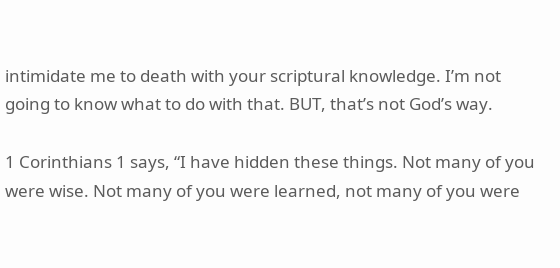intimidate me to death with your scriptural knowledge. I’m not going to know what to do with that. BUT, that’s not God’s way.

1 Corinthians 1 says, “I have hidden these things. Not many of you were wise. Not many of you were learned, not many of you were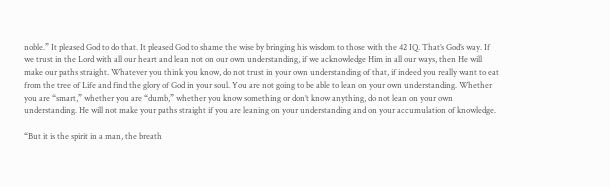noble.” It pleased God to do that. It pleased God to shame the wise by bringing his wisdom to those with the 42 IQ. That’s God’s way. If we trust in the Lord with all our heart and lean not on our own understanding, if we acknowledge Him in all our ways, then He will make our paths straight. Whatever you think you know, do not trust in your own understanding of that, if indeed you really want to eat from the tree of Life and find the glory of God in your soul. You are not going to be able to lean on your own understanding. Whether you are “smart,” whether you are “dumb,” whether you know something or don’t know anything, do not lean on your own understanding. He will not make your paths straight if you are leaning on your understanding and on your accumulation of knowledge.

“But it is the spirit in a man, the breath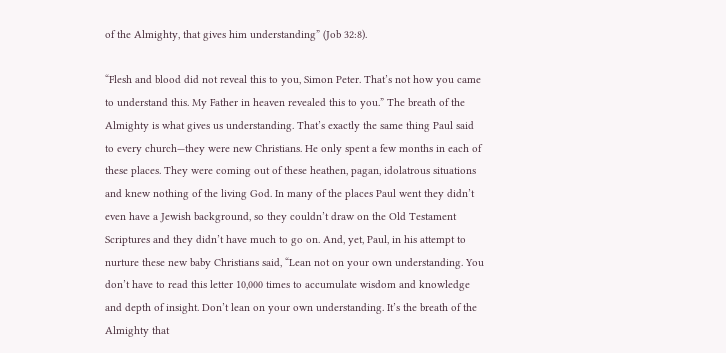of the Almighty, that gives him understanding” (Job 32:8).

“Flesh and blood did not reveal this to you, Simon Peter. That’s not how you came to understand this. My Father in heaven revealed this to you.” The breath of the Almighty is what gives us understanding. That’s exactly the same thing Paul said to every church—they were new Christians. He only spent a few months in each of these places. They were coming out of these heathen, pagan, idolatrous situations and knew nothing of the living God. In many of the places Paul went they didn’t even have a Jewish background, so they couldn’t draw on the Old Testament Scriptures and they didn’t have much to go on. And, yet, Paul, in his attempt to nurture these new baby Christians said, “Lean not on your own understanding. You don’t have to read this letter 10,000 times to accumulate wisdom and knowledge and depth of insight. Don’t lean on your own understanding. It’s the breath of the Almighty that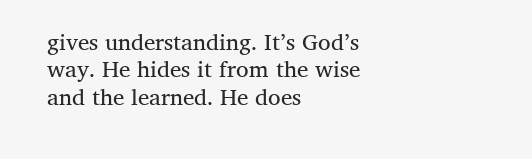gives understanding. It’s God’s way. He hides it from the wise and the learned. He does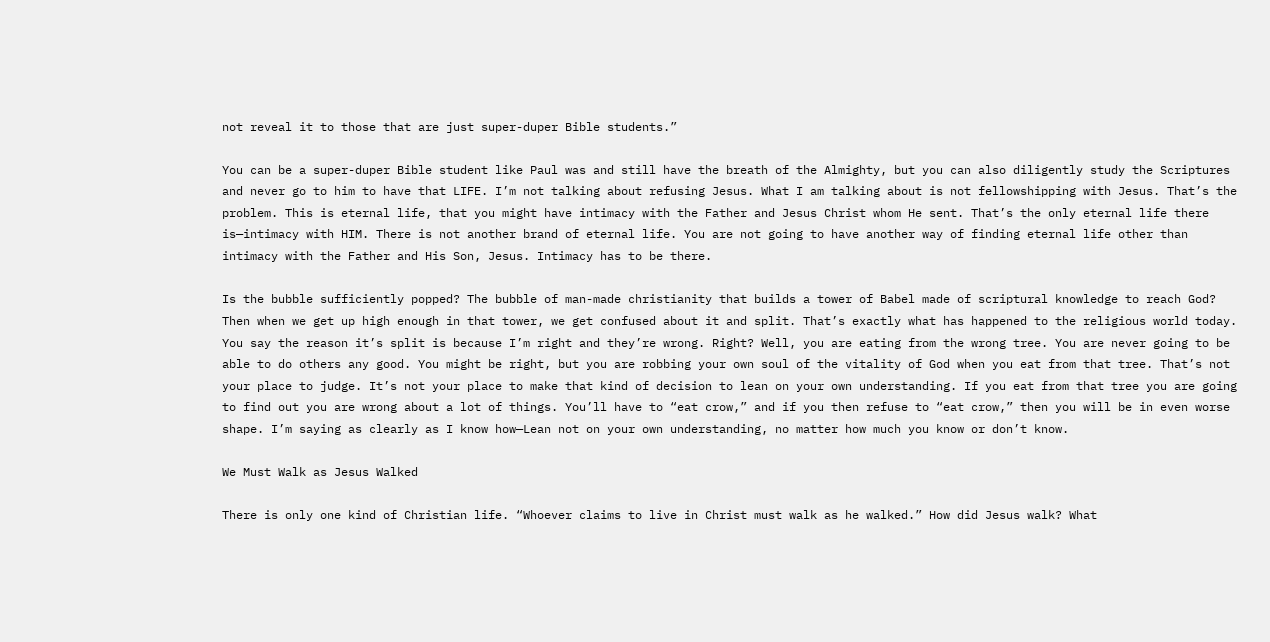not reveal it to those that are just super-duper Bible students.”

You can be a super-duper Bible student like Paul was and still have the breath of the Almighty, but you can also diligently study the Scriptures and never go to him to have that LIFE. I’m not talking about refusing Jesus. What I am talking about is not fellowshipping with Jesus. That’s the problem. This is eternal life, that you might have intimacy with the Father and Jesus Christ whom He sent. That’s the only eternal life there is—intimacy with HIM. There is not another brand of eternal life. You are not going to have another way of finding eternal life other than intimacy with the Father and His Son, Jesus. Intimacy has to be there.

Is the bubble sufficiently popped? The bubble of man-made christianity that builds a tower of Babel made of scriptural knowledge to reach God? Then when we get up high enough in that tower, we get confused about it and split. That’s exactly what has happened to the religious world today. You say the reason it’s split is because I’m right and they’re wrong. Right? Well, you are eating from the wrong tree. You are never going to be able to do others any good. You might be right, but you are robbing your own soul of the vitality of God when you eat from that tree. That’s not your place to judge. It’s not your place to make that kind of decision to lean on your own understanding. If you eat from that tree you are going to find out you are wrong about a lot of things. You’ll have to “eat crow,” and if you then refuse to “eat crow,” then you will be in even worse shape. I’m saying as clearly as I know how—Lean not on your own understanding, no matter how much you know or don’t know.

We Must Walk as Jesus Walked

There is only one kind of Christian life. “Whoever claims to live in Christ must walk as he walked.” How did Jesus walk? What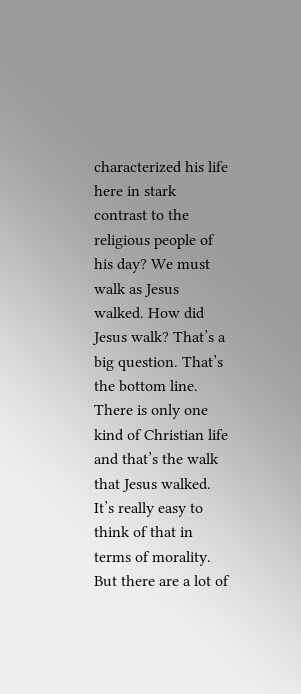characterized his life here in stark contrast to the religious people of his day? We must walk as Jesus walked. How did Jesus walk? That’s a big question. That’s the bottom line. There is only one kind of Christian life and that’s the walk that Jesus walked. It’s really easy to think of that in terms of morality. But there are a lot of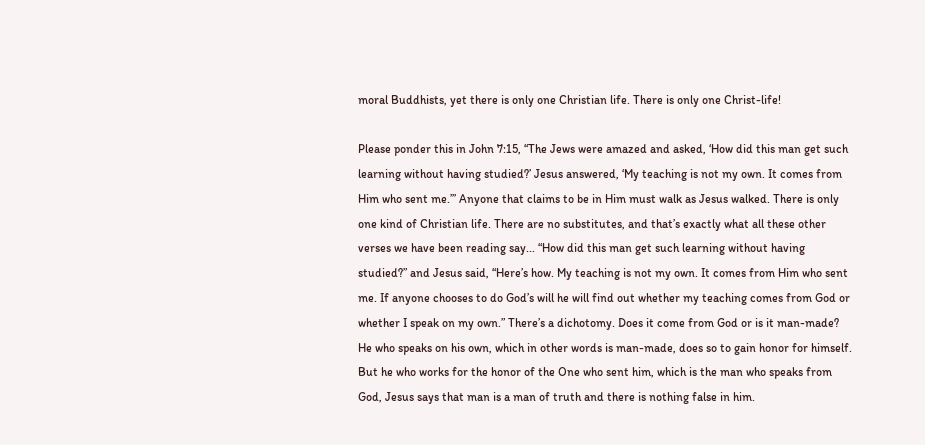moral Buddhists, yet there is only one Christian life. There is only one Christ-life!

Please ponder this in John 7:15, “The Jews were amazed and asked, ‘How did this man get such learning without having studied?’ Jesus answered, ‘My teaching is not my own. It comes from Him who sent me.’’’ Anyone that claims to be in Him must walk as Jesus walked. There is only one kind of Christian life. There are no substitutes, and that’s exactly what all these other verses we have been reading say... “How did this man get such learning without having studied?” and Jesus said, “Here’s how. My teaching is not my own. It comes from Him who sent me. If anyone chooses to do God’s will he will find out whether my teaching comes from God or whether I speak on my own.” There’s a dichotomy. Does it come from God or is it man-made? He who speaks on his own, which in other words is man-made, does so to gain honor for himself. But he who works for the honor of the One who sent him, which is the man who speaks from God, Jesus says that man is a man of truth and there is nothing false in him.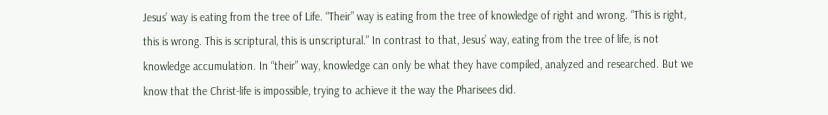Jesus’ way is eating from the tree of Life. “Their” way is eating from the tree of knowledge of right and wrong. “This is right, this is wrong. This is scriptural, this is unscriptural.” In contrast to that, Jesus’ way, eating from the tree of life, is not knowledge accumulation. In “their” way, knowledge can only be what they have compiled, analyzed and researched. But we know that the Christ-life is impossible, trying to achieve it the way the Pharisees did.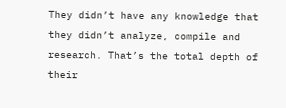They didn’t have any knowledge that they didn’t analyze, compile and research. That’s the total depth of their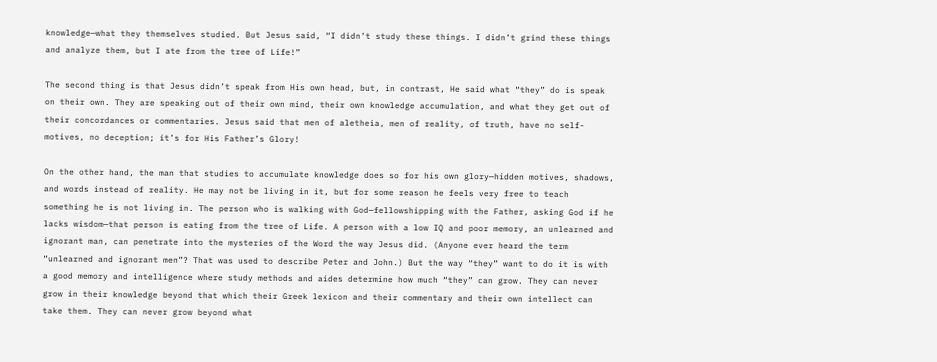knowledge—what they themselves studied. But Jesus said, “I didn’t study these things. I didn’t grind these things and analyze them, but I ate from the tree of Life!”

The second thing is that Jesus didn’t speak from His own head, but, in contrast, He said what “they” do is speak on their own. They are speaking out of their own mind, their own knowledge accumulation, and what they get out of their concordances or commentaries. Jesus said that men of aletheia, men of reality, of truth, have no self-motives, no deception; it’s for His Father’s Glory!

On the other hand, the man that studies to accumulate knowledge does so for his own glory—hidden motives, shadows, and words instead of reality. He may not be living in it, but for some reason he feels very free to teach something he is not living in. The person who is walking with God—fellowshipping with the Father, asking God if he lacks wisdom—that person is eating from the tree of Life. A person with a low IQ and poor memory, an unlearned and ignorant man, can penetrate into the mysteries of the Word the way Jesus did. (Anyone ever heard the term “unlearned and ignorant men”? That was used to describe Peter and John.) But the way “they” want to do it is with a good memory and intelligence where study methods and aides determine how much “they” can grow. They can never grow in their knowledge beyond that which their Greek lexicon and their commentary and their own intellect can take them. They can never grow beyond what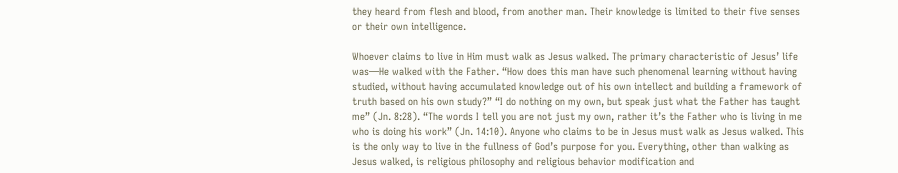they heard from flesh and blood, from another man. Their knowledge is limited to their five senses or their own intelligence.

Whoever claims to live in Him must walk as Jesus walked. The primary characteristic of Jesus’ life was—He walked with the Father. “How does this man have such phenomenal learning without having studied, without having accumulated knowledge out of his own intellect and building a framework of truth based on his own study?” “I do nothing on my own, but speak just what the Father has taught me” (Jn. 8:28). “The words I tell you are not just my own, rather it’s the Father who is living in me who is doing his work” (Jn. 14:10). Anyone who claims to be in Jesus must walk as Jesus walked. This is the only way to live in the fullness of God’s purpose for you. Everything, other than walking as Jesus walked, is religious philosophy and religious behavior modification and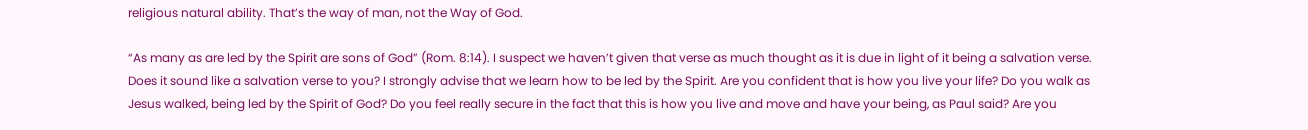religious natural ability. That’s the way of man, not the Way of God.

“As many as are led by the Spirit are sons of God” (Rom. 8:14). I suspect we haven’t given that verse as much thought as it is due in light of it being a salvation verse. Does it sound like a salvation verse to you? I strongly advise that we learn how to be led by the Spirit. Are you confident that is how you live your life? Do you walk as Jesus walked, being led by the Spirit of God? Do you feel really secure in the fact that this is how you live and move and have your being, as Paul said? Are you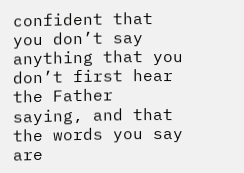confident that you don’t say anything that you don’t first hear the Father saying, and that the words you say are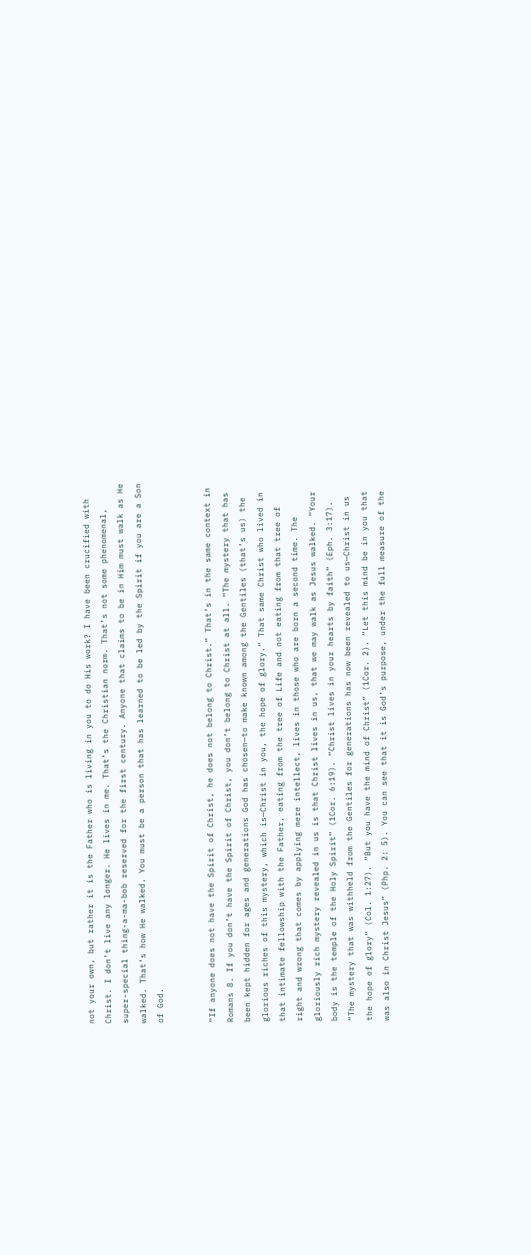not your own, but rather it is the Father who is living in you to do His work? I have been crucified with Christ. I don’t live any longer. He lives in me. That’s the Christian norm. That’s not some phenomenal, super-special thing-a-ma-bob reserved for the first century. Anyone that claims to be in Him must walk as He walked. That’s how He walked. You must be a person that has learned to be led by the Spirit if you are a Son of God.


“If anyone does not have the Spirit of Christ, he does not belong to Christ.” That’s in the same context in Romans 8. If you don’t have the Spirit of Christ, you don’t belong to Christ at all. “The mystery that has been kept hidden for ages and generations God has chosen—to make known among the Gentiles (that’s us) the glorious riches of this mystery, which is—Christ in you, the hope of glory.” That same Christ who lived in that intimate fellowship with the Father, eating from the tree of Life and not eating from that tree of right and wrong that comes by applying mere intellect, lives in those who are born a second time. The gloriously rich mystery revealed in us is that Christ lives in us, that we may walk as Jesus walked. “Your body is the temple of the Holy Spirit” (1Cor. 6:19). “Christ lives in your hearts by faith” (Eph. 3:17). “The mystery that was withheld from the Gentiles for generations has now been revealed to us—Christ in us the hope of glory” (Col. 1:27). “But you have the mind of Christ” (1Cor. 2). “Let this mind be in you that was also in Christ Jesus” (Php. 2: 5). You can see that it is God’s purpose, under the full measure of the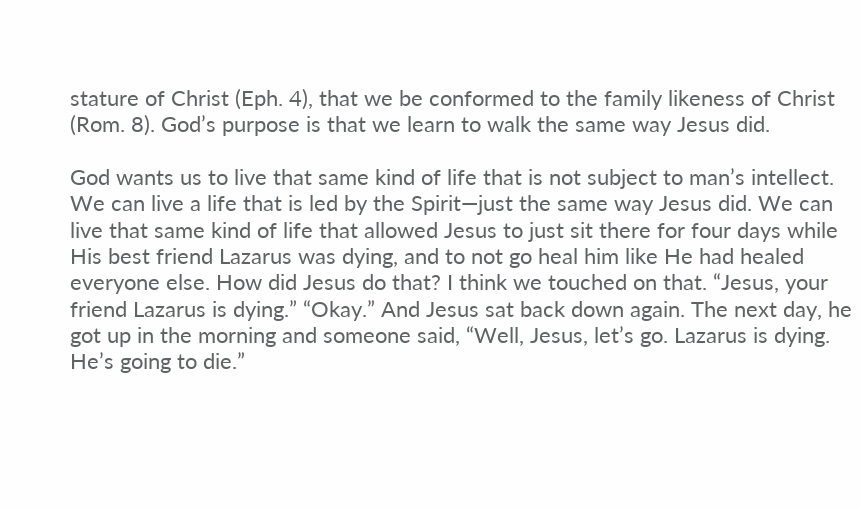stature of Christ (Eph. 4), that we be conformed to the family likeness of Christ (Rom. 8). God’s purpose is that we learn to walk the same way Jesus did.

God wants us to live that same kind of life that is not subject to man’s intellect. We can live a life that is led by the Spirit—just the same way Jesus did. We can live that same kind of life that allowed Jesus to just sit there for four days while His best friend Lazarus was dying, and to not go heal him like He had healed everyone else. How did Jesus do that? I think we touched on that. “Jesus, your friend Lazarus is dying.” “Okay.” And Jesus sat back down again. The next day, he got up in the morning and someone said, “Well, Jesus, let’s go. Lazarus is dying. He’s going to die.”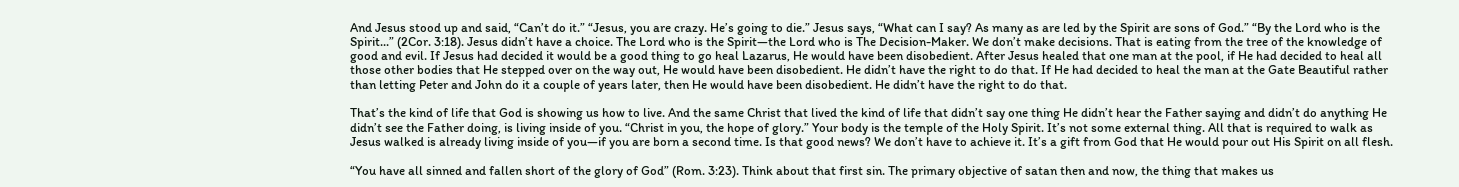And Jesus stood up and said, “Can’t do it.” “Jesus, you are crazy. He’s going to die.” Jesus says, “What can I say? As many as are led by the Spirit are sons of God.” “By the Lord who is the Spirit...” (2Cor. 3:18). Jesus didn’t have a choice. The Lord who is the Spirit—the Lord who is The Decision-Maker. We don’t make decisions. That is eating from the tree of the knowledge of good and evil. If Jesus had decided it would be a good thing to go heal Lazarus, He would have been disobedient. After Jesus healed that one man at the pool, if He had decided to heal all those other bodies that He stepped over on the way out, He would have been disobedient. He didn’t have the right to do that. If He had decided to heal the man at the Gate Beautiful rather than letting Peter and John do it a couple of years later, then He would have been disobedient. He didn’t have the right to do that.

That’s the kind of life that God is showing us how to live. And the same Christ that lived the kind of life that didn’t say one thing He didn’t hear the Father saying and didn’t do anything He didn’t see the Father doing, is living inside of you. “Christ in you, the hope of glory.” Your body is the temple of the Holy Spirit. It’s not some external thing. All that is required to walk as Jesus walked is already living inside of you—if you are born a second time. Is that good news? We don’t have to achieve it. It’s a gift from God that He would pour out His Spirit on all flesh.

“You have all sinned and fallen short of the glory of God” (Rom. 3:23). Think about that first sin. The primary objective of satan then and now, the thing that makes us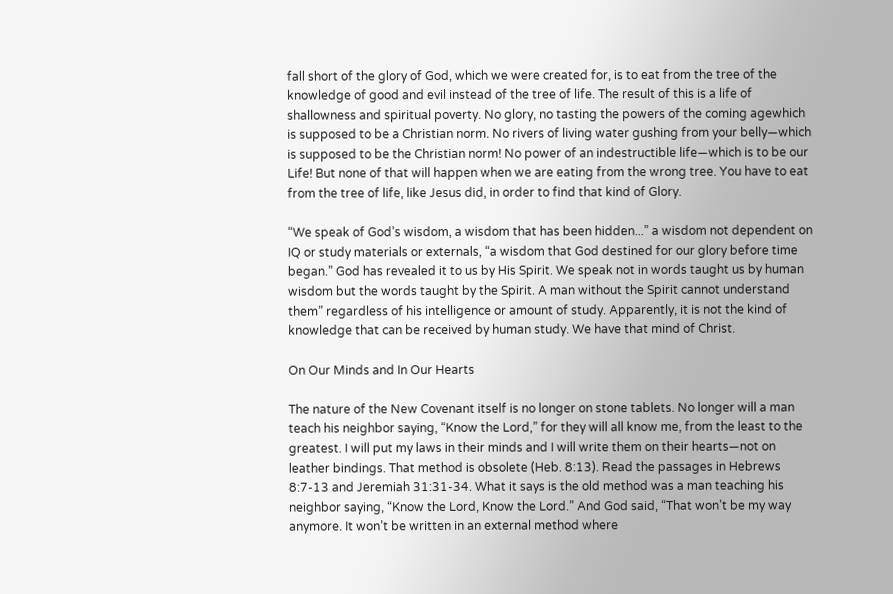fall short of the glory of God, which we were created for, is to eat from the tree of the knowledge of good and evil instead of the tree of life. The result of this is a life of shallowness and spiritual poverty. No glory, no tasting the powers of the coming agewhich is supposed to be a Christian norm. No rivers of living water gushing from your belly—which is supposed to be the Christian norm! No power of an indestructible life—which is to be our Life! But none of that will happen when we are eating from the wrong tree. You have to eat from the tree of life, like Jesus did, in order to find that kind of Glory.

“We speak of God’s wisdom, a wisdom that has been hidden...” a wisdom not dependent on IQ or study materials or externals, “a wisdom that God destined for our glory before time began.” God has revealed it to us by His Spirit. We speak not in words taught us by human wisdom but the words taught by the Spirit. A man without the Spirit cannot understand them” regardless of his intelligence or amount of study. Apparently, it is not the kind of knowledge that can be received by human study. We have that mind of Christ.

On Our Minds and In Our Hearts

The nature of the New Covenant itself is no longer on stone tablets. No longer will a man teach his neighbor saying, “Know the Lord,” for they will all know me, from the least to the greatest. I will put my laws in their minds and I will write them on their hearts—not on leather bindings. That method is obsolete (Heb. 8:13). Read the passages in Hebrews 8:7-13 and Jeremiah 31:31-34. What it says is the old method was a man teaching his neighbor saying, “Know the Lord, Know the Lord.” And God said, “That won’t be my way anymore. It won’t be written in an external method where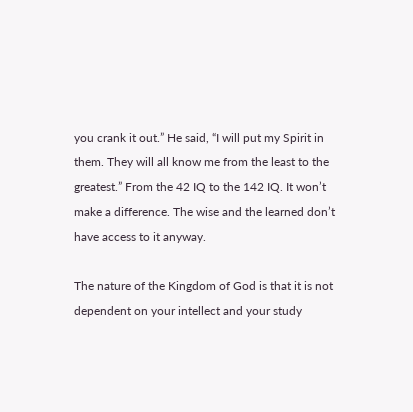you crank it out.” He said, “I will put my Spirit in them. They will all know me from the least to the greatest.” From the 42 IQ to the 142 IQ. It won’t make a difference. The wise and the learned don’t have access to it anyway.

The nature of the Kingdom of God is that it is not dependent on your intellect and your study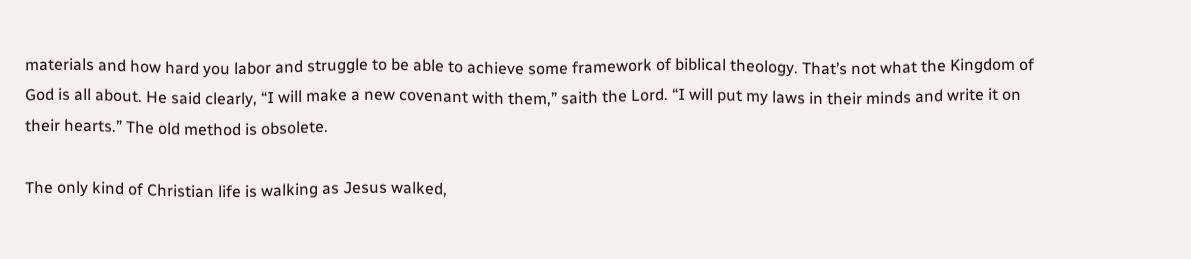materials and how hard you labor and struggle to be able to achieve some framework of biblical theology. That’s not what the Kingdom of God is all about. He said clearly, “I will make a new covenant with them,” saith the Lord. “I will put my laws in their minds and write it on their hearts.” The old method is obsolete.

The only kind of Christian life is walking as Jesus walked,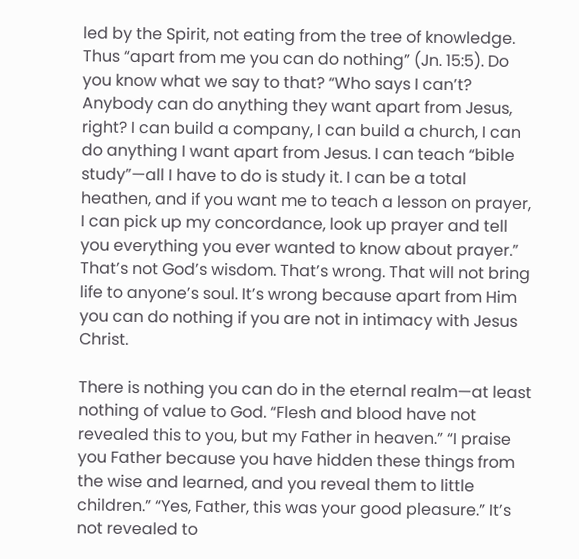led by the Spirit, not eating from the tree of knowledge. Thus “apart from me you can do nothing” (Jn. 15:5). Do you know what we say to that? “Who says I can’t? Anybody can do anything they want apart from Jesus, right? I can build a company, I can build a church, I can do anything I want apart from Jesus. I can teach “bible study”—all I have to do is study it. I can be a total heathen, and if you want me to teach a lesson on prayer, I can pick up my concordance, look up prayer and tell you everything you ever wanted to know about prayer.” That’s not God’s wisdom. That’s wrong. That will not bring life to anyone’s soul. It’s wrong because apart from Him you can do nothing if you are not in intimacy with Jesus Christ.

There is nothing you can do in the eternal realm—at least nothing of value to God. “Flesh and blood have not revealed this to you, but my Father in heaven.” “I praise you Father because you have hidden these things from the wise and learned, and you reveal them to little children.” “Yes, Father, this was your good pleasure.” It’s not revealed to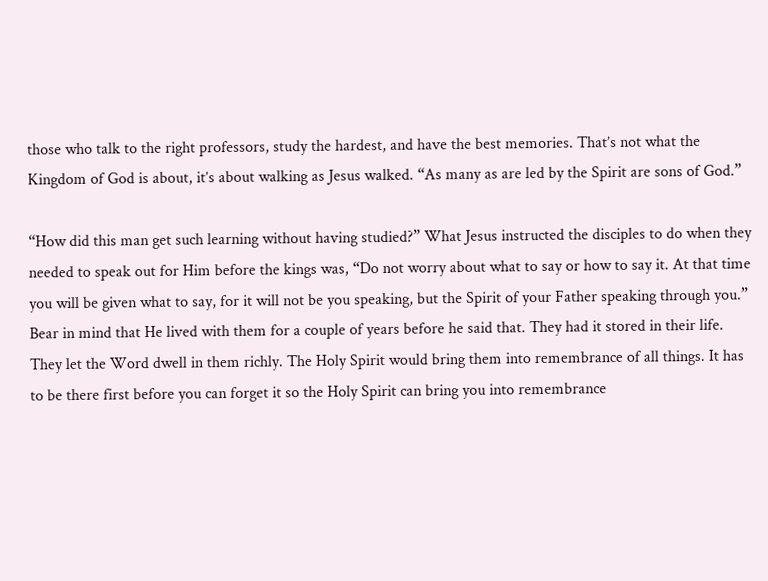those who talk to the right professors, study the hardest, and have the best memories. That’s not what the Kingdom of God is about, it’s about walking as Jesus walked. “As many as are led by the Spirit are sons of God.”

“How did this man get such learning without having studied?” What Jesus instructed the disciples to do when they needed to speak out for Him before the kings was, “Do not worry about what to say or how to say it. At that time you will be given what to say, for it will not be you speaking, but the Spirit of your Father speaking through you.” Bear in mind that He lived with them for a couple of years before he said that. They had it stored in their life. They let the Word dwell in them richly. The Holy Spirit would bring them into remembrance of all things. It has to be there first before you can forget it so the Holy Spirit can bring you into remembrance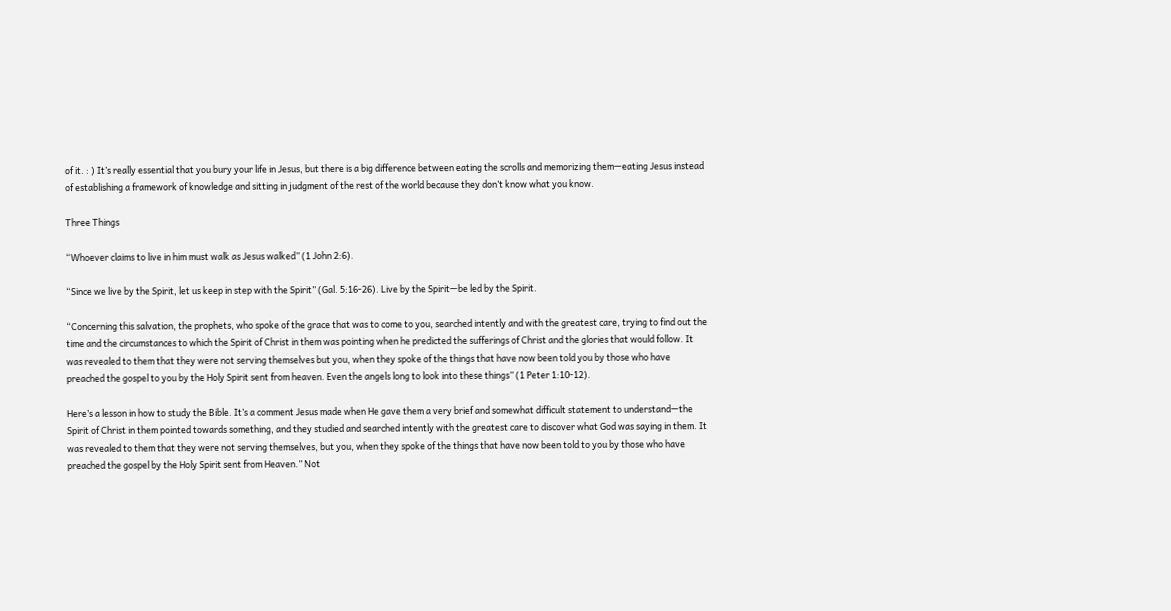of it. : ) It’s really essential that you bury your life in Jesus, but there is a big difference between eating the scrolls and memorizing them—eating Jesus instead of establishing a framework of knowledge and sitting in judgment of the rest of the world because they don’t know what you know.

Three Things

“Whoever claims to live in him must walk as Jesus walked” (1 John 2:6).

“Since we live by the Spirit, let us keep in step with the Spirit” (Gal. 5:16-26). Live by the Spirit—be led by the Spirit.

“Concerning this salvation, the prophets, who spoke of the grace that was to come to you, searched intently and with the greatest care, trying to find out the time and the circumstances to which the Spirit of Christ in them was pointing when he predicted the sufferings of Christ and the glories that would follow. It was revealed to them that they were not serving themselves but you, when they spoke of the things that have now been told you by those who have preached the gospel to you by the Holy Spirit sent from heaven. Even the angels long to look into these things” (1 Peter 1:10-12).

Here’s a lesson in how to study the Bible. It’s a comment Jesus made when He gave them a very brief and somewhat difficult statement to understand—the Spirit of Christ in them pointed towards something, and they studied and searched intently with the greatest care to discover what God was saying in them. It was revealed to them that they were not serving themselves, but you, when they spoke of the things that have now been told to you by those who have preached the gospel by the Holy Spirit sent from Heaven.” Not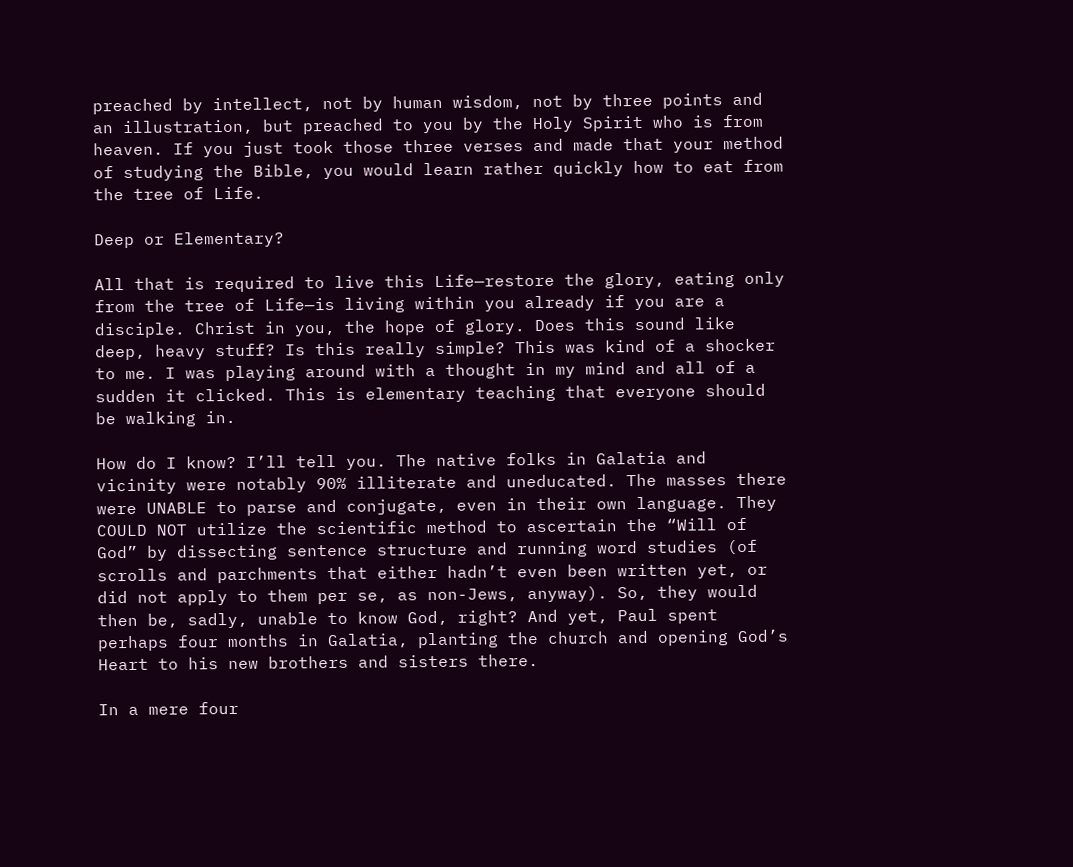preached by intellect, not by human wisdom, not by three points and an illustration, but preached to you by the Holy Spirit who is from heaven. If you just took those three verses and made that your method of studying the Bible, you would learn rather quickly how to eat from the tree of Life.

Deep or Elementary?

All that is required to live this Life—restore the glory, eating only from the tree of Life—is living within you already if you are a disciple. Christ in you, the hope of glory. Does this sound like deep, heavy stuff? Is this really simple? This was kind of a shocker to me. I was playing around with a thought in my mind and all of a sudden it clicked. This is elementary teaching that everyone should be walking in.

How do I know? I’ll tell you. The native folks in Galatia and vicinity were notably 90% illiterate and uneducated. The masses there were UNABLE to parse and conjugate, even in their own language. They COULD NOT utilize the scientific method to ascertain the “Will of God” by dissecting sentence structure and running word studies (of scrolls and parchments that either hadn’t even been written yet, or did not apply to them per se, as non-Jews, anyway). So, they would then be, sadly, unable to know God, right? And yet, Paul spent perhaps four months in Galatia, planting the church and opening God’s Heart to his new brothers and sisters there.

In a mere four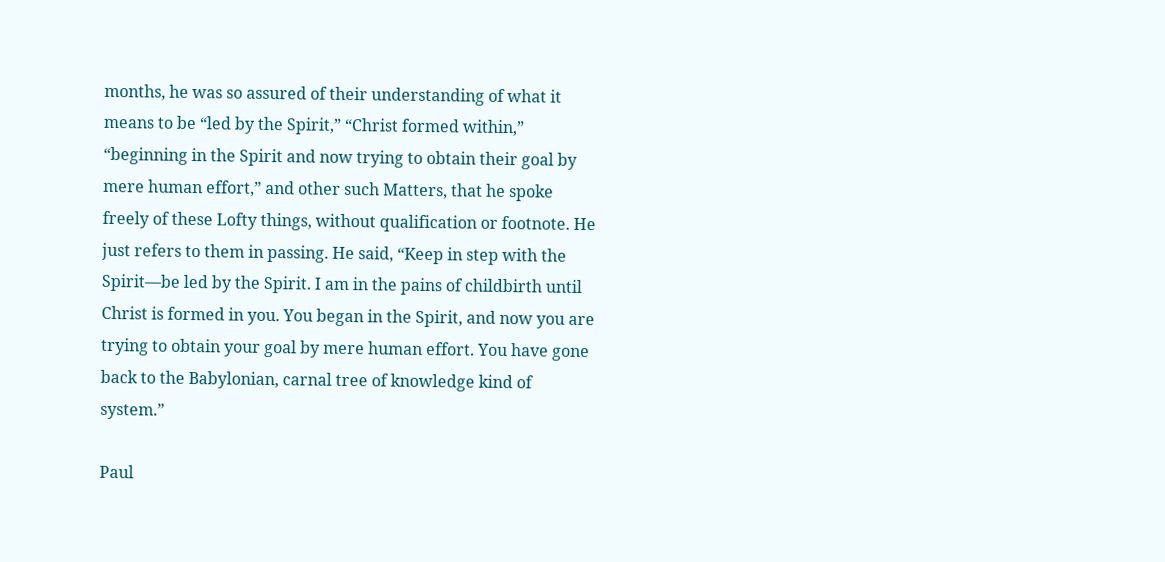months, he was so assured of their understanding of what it means to be “led by the Spirit,” “Christ formed within,” “beginning in the Spirit and now trying to obtain their goal by mere human effort,” and other such Matters, that he spoke freely of these Lofty things, without qualification or footnote. He just refers to them in passing. He said, “Keep in step with the Spirit—be led by the Spirit. I am in the pains of childbirth until Christ is formed in you. You began in the Spirit, and now you are trying to obtain your goal by mere human effort. You have gone back to the Babylonian, carnal tree of knowledge kind of system.”

Paul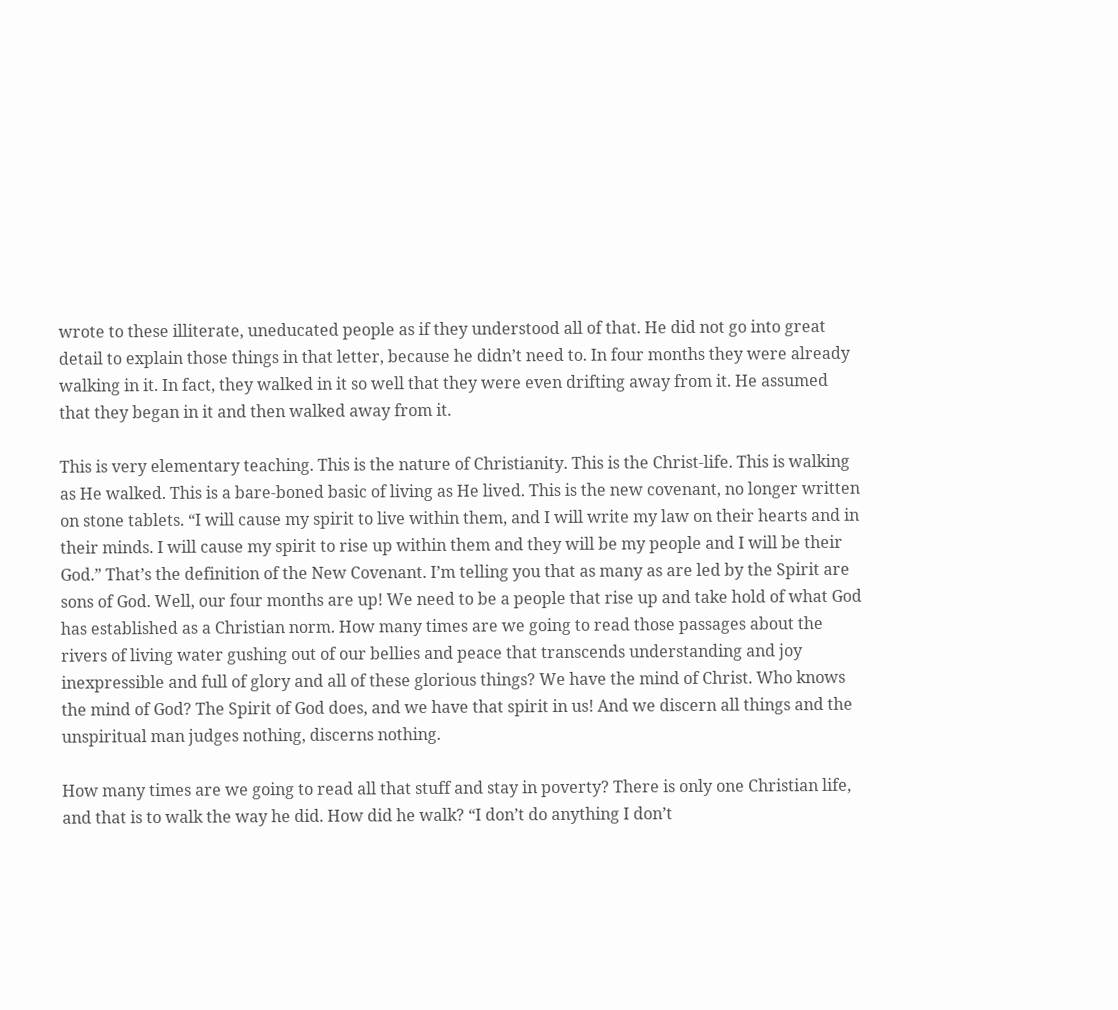wrote to these illiterate, uneducated people as if they understood all of that. He did not go into great detail to explain those things in that letter, because he didn’t need to. In four months they were already walking in it. In fact, they walked in it so well that they were even drifting away from it. He assumed that they began in it and then walked away from it.

This is very elementary teaching. This is the nature of Christianity. This is the Christ-life. This is walking as He walked. This is a bare-boned basic of living as He lived. This is the new covenant, no longer written on stone tablets. “I will cause my spirit to live within them, and I will write my law on their hearts and in their minds. I will cause my spirit to rise up within them and they will be my people and I will be their God.” That’s the definition of the New Covenant. I’m telling you that as many as are led by the Spirit are sons of God. Well, our four months are up! We need to be a people that rise up and take hold of what God has established as a Christian norm. How many times are we going to read those passages about the rivers of living water gushing out of our bellies and peace that transcends understanding and joy inexpressible and full of glory and all of these glorious things? We have the mind of Christ. Who knows the mind of God? The Spirit of God does, and we have that spirit in us! And we discern all things and the unspiritual man judges nothing, discerns nothing.

How many times are we going to read all that stuff and stay in poverty? There is only one Christian life, and that is to walk the way he did. How did he walk? “I don’t do anything I don’t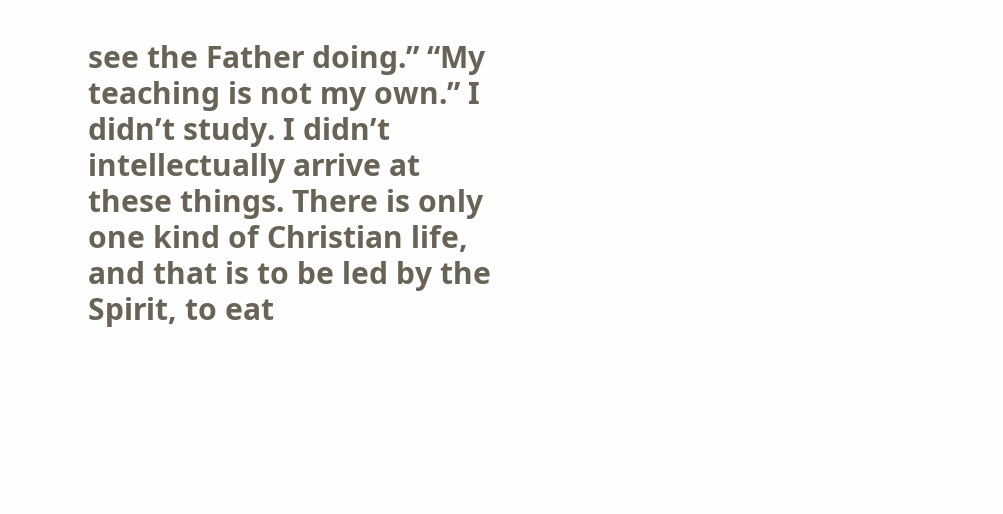see the Father doing.” “My teaching is not my own.” I didn’t study. I didn’t intellectually arrive at these things. There is only one kind of Christian life, and that is to be led by the Spirit, to eat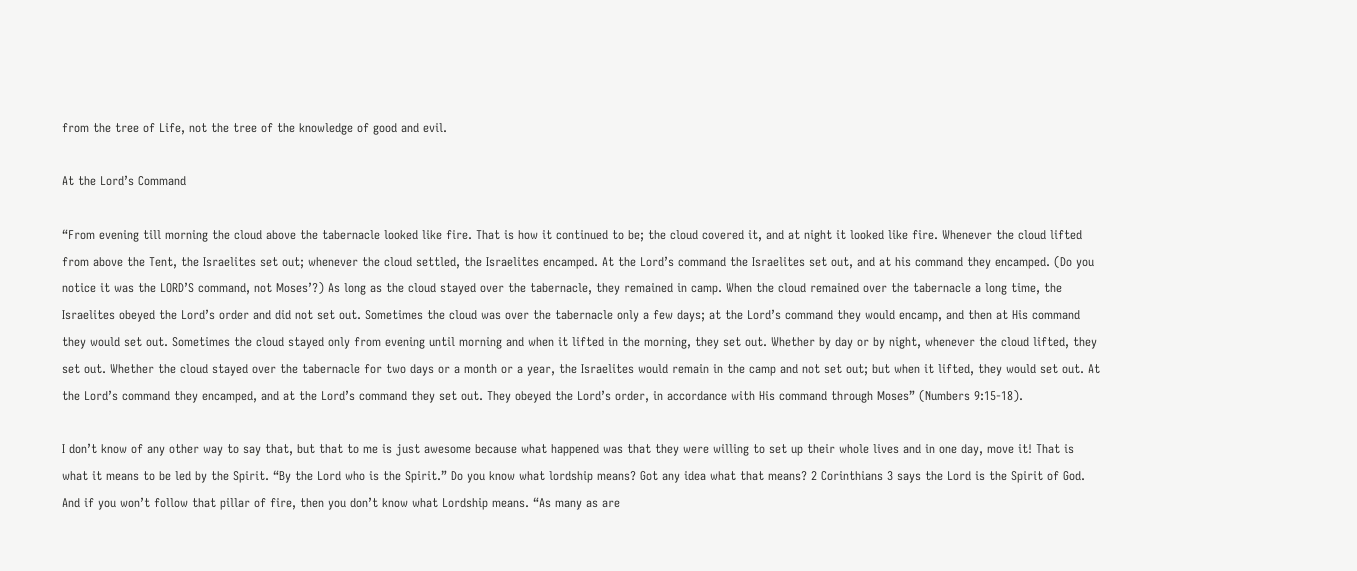from the tree of Life, not the tree of the knowledge of good and evil.

At the Lord’s Command

“From evening till morning the cloud above the tabernacle looked like fire. That is how it continued to be; the cloud covered it, and at night it looked like fire. Whenever the cloud lifted from above the Tent, the Israelites set out; whenever the cloud settled, the Israelites encamped. At the Lord’s command the Israelites set out, and at his command they encamped. (Do you notice it was the LORD’S command, not Moses’?) As long as the cloud stayed over the tabernacle, they remained in camp. When the cloud remained over the tabernacle a long time, the Israelites obeyed the Lord’s order and did not set out. Sometimes the cloud was over the tabernacle only a few days; at the Lord’s command they would encamp, and then at His command they would set out. Sometimes the cloud stayed only from evening until morning and when it lifted in the morning, they set out. Whether by day or by night, whenever the cloud lifted, they set out. Whether the cloud stayed over the tabernacle for two days or a month or a year, the Israelites would remain in the camp and not set out; but when it lifted, they would set out. At the Lord’s command they encamped, and at the Lord’s command they set out. They obeyed the Lord’s order, in accordance with His command through Moses” (Numbers 9:15-18).

I don’t know of any other way to say that, but that to me is just awesome because what happened was that they were willing to set up their whole lives and in one day, move it! That is what it means to be led by the Spirit. “By the Lord who is the Spirit.” Do you know what lordship means? Got any idea what that means? 2 Corinthians 3 says the Lord is the Spirit of God. And if you won’t follow that pillar of fire, then you don’t know what Lordship means. “As many as are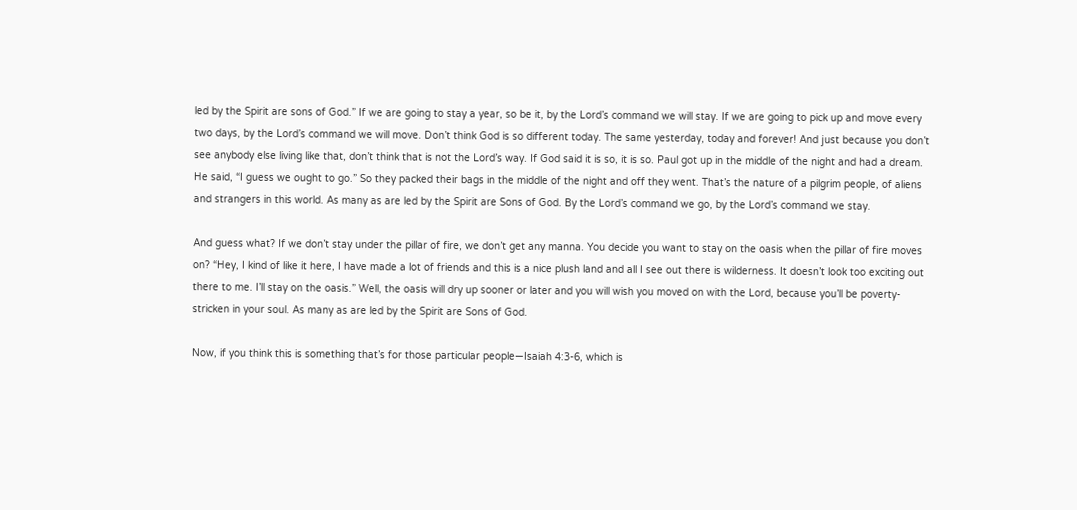led by the Spirit are sons of God.” If we are going to stay a year, so be it, by the Lord’s command we will stay. If we are going to pick up and move every two days, by the Lord’s command we will move. Don’t think God is so different today. The same yesterday, today and forever! And just because you don’t see anybody else living like that, don’t think that is not the Lord’s way. If God said it is so, it is so. Paul got up in the middle of the night and had a dream. He said, “I guess we ought to go.” So they packed their bags in the middle of the night and off they went. That’s the nature of a pilgrim people, of aliens and strangers in this world. As many as are led by the Spirit are Sons of God. By the Lord’s command we go, by the Lord’s command we stay.

And guess what? If we don’t stay under the pillar of fire, we don’t get any manna. You decide you want to stay on the oasis when the pillar of fire moves on? “Hey, I kind of like it here, I have made a lot of friends and this is a nice plush land and all I see out there is wilderness. It doesn’t look too exciting out there to me. I’ll stay on the oasis.” Well, the oasis will dry up sooner or later and you will wish you moved on with the Lord, because you’ll be poverty-stricken in your soul. As many as are led by the Spirit are Sons of God.

Now, if you think this is something that’s for those particular people—Isaiah 4:3-6, which is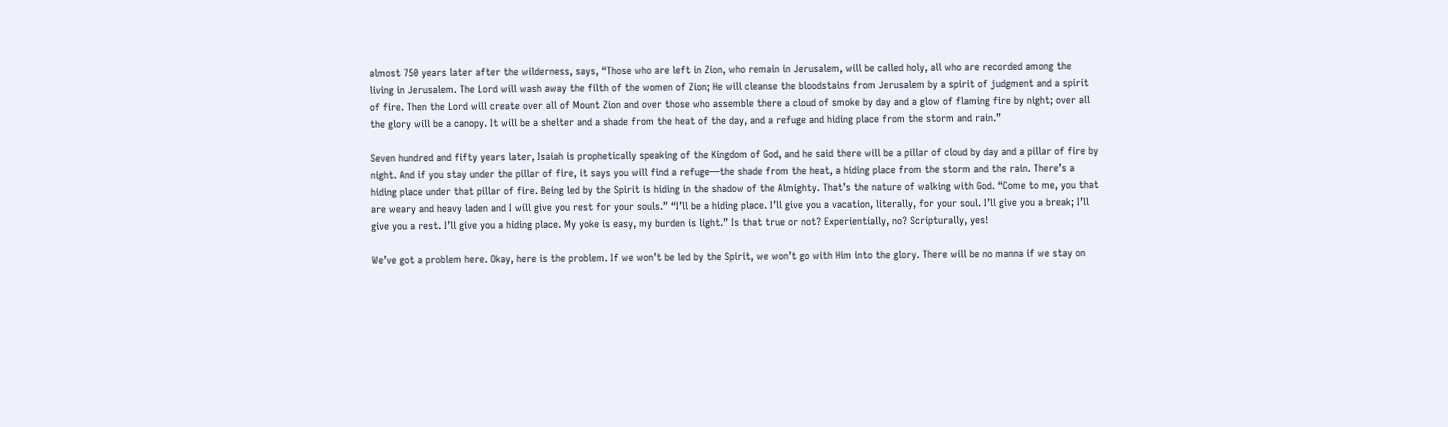almost 750 years later after the wilderness, says, “Those who are left in Zion, who remain in Jerusalem, will be called holy, all who are recorded among the living in Jerusalem. The Lord will wash away the filth of the women of Zion; He will cleanse the bloodstains from Jerusalem by a spirit of judgment and a spirit of fire. Then the Lord will create over all of Mount Zion and over those who assemble there a cloud of smoke by day and a glow of flaming fire by night; over all the glory will be a canopy. It will be a shelter and a shade from the heat of the day, and a refuge and hiding place from the storm and rain.”

Seven hundred and fifty years later, Isaiah is prophetically speaking of the Kingdom of God, and he said there will be a pillar of cloud by day and a pillar of fire by night. And if you stay under the pillar of fire, it says you will find a refuge—the shade from the heat, a hiding place from the storm and the rain. There’s a hiding place under that pillar of fire. Being led by the Spirit is hiding in the shadow of the Almighty. That’s the nature of walking with God. “Come to me, you that are weary and heavy laden and I will give you rest for your souls.” “I’ll be a hiding place. I’ll give you a vacation, literally, for your soul. I’ll give you a break; I’ll give you a rest. I’ll give you a hiding place. My yoke is easy, my burden is light.” Is that true or not? Experientially, no? Scripturally, yes!

We’ve got a problem here. Okay, here is the problem. If we won’t be led by the Spirit, we won’t go with Him into the glory. There will be no manna if we stay on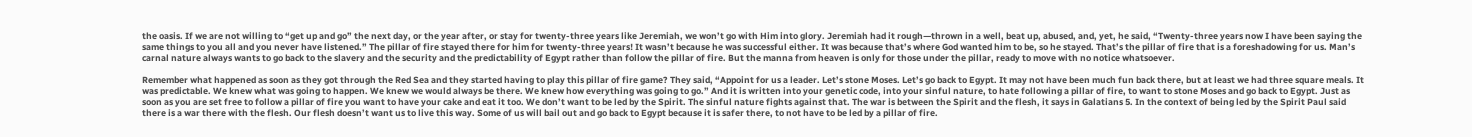the oasis. If we are not willing to “get up and go” the next day, or the year after, or stay for twenty-three years like Jeremiah, we won’t go with Him into glory. Jeremiah had it rough—thrown in a well, beat up, abused, and, yet, he said, “Twenty-three years now I have been saying the same things to you all and you never have listened.” The pillar of fire stayed there for him for twenty-three years! It wasn’t because he was successful either. It was because that’s where God wanted him to be, so he stayed. That’s the pillar of fire that is a foreshadowing for us. Man’s carnal nature always wants to go back to the slavery and the security and the predictability of Egypt rather than follow the pillar of fire. But the manna from heaven is only for those under the pillar, ready to move with no notice whatsoever.

Remember what happened as soon as they got through the Red Sea and they started having to play this pillar of fire game? They said, “Appoint for us a leader. Let’s stone Moses. Let’s go back to Egypt. It may not have been much fun back there, but at least we had three square meals. It was predictable. We knew what was going to happen. We knew we would always be there. We knew how everything was going to go.” And it is written into your genetic code, into your sinful nature, to hate following a pillar of fire, to want to stone Moses and go back to Egypt. Just as soon as you are set free to follow a pillar of fire you want to have your cake and eat it too. We don’t want to be led by the Spirit. The sinful nature fights against that. The war is between the Spirit and the flesh, it says in Galatians 5. In the context of being led by the Spirit Paul said there is a war there with the flesh. Our flesh doesn’t want us to live this way. Some of us will bail out and go back to Egypt because it is safer there, to not have to be led by a pillar of fire.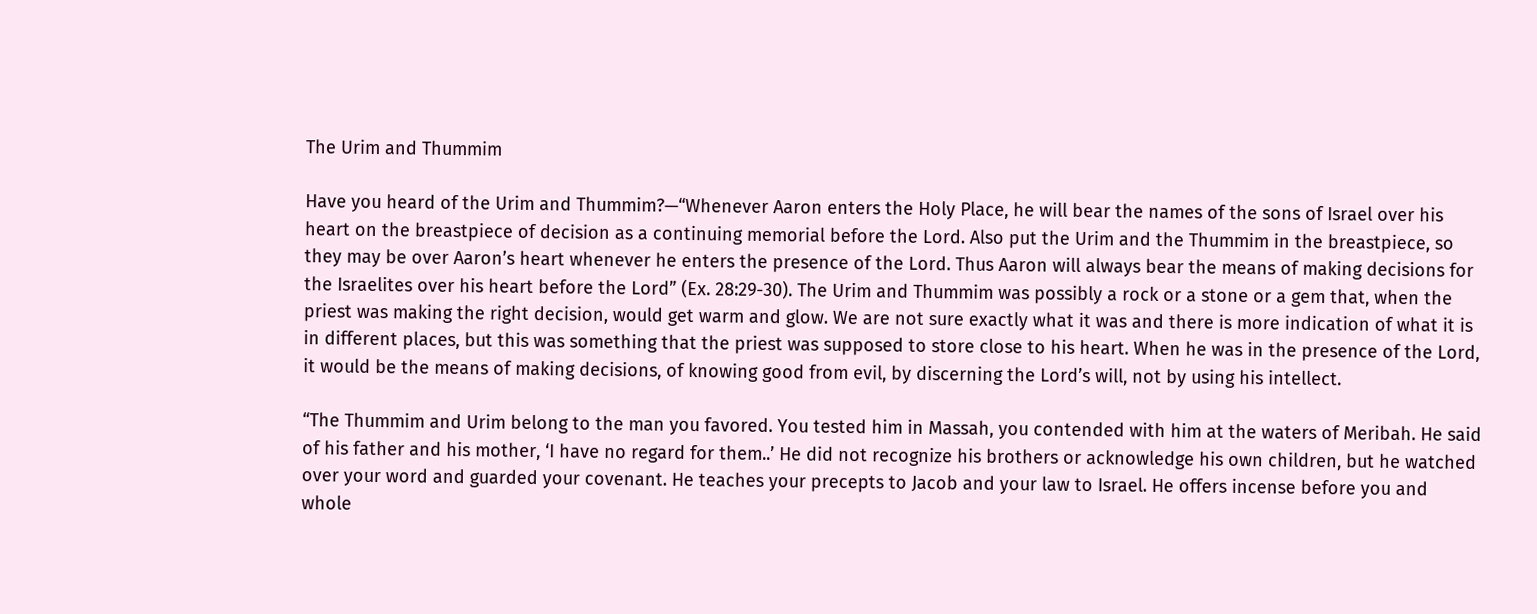The Urim and Thummim

Have you heard of the Urim and Thummim?—“Whenever Aaron enters the Holy Place, he will bear the names of the sons of Israel over his heart on the breastpiece of decision as a continuing memorial before the Lord. Also put the Urim and the Thummim in the breastpiece, so they may be over Aaron’s heart whenever he enters the presence of the Lord. Thus Aaron will always bear the means of making decisions for the Israelites over his heart before the Lord” (Ex. 28:29-30). The Urim and Thummim was possibly a rock or a stone or a gem that, when the priest was making the right decision, would get warm and glow. We are not sure exactly what it was and there is more indication of what it is in different places, but this was something that the priest was supposed to store close to his heart. When he was in the presence of the Lord, it would be the means of making decisions, of knowing good from evil, by discerning the Lord’s will, not by using his intellect.

“The Thummim and Urim belong to the man you favored. You tested him in Massah, you contended with him at the waters of Meribah. He said of his father and his mother, ‘I have no regard for them..’ He did not recognize his brothers or acknowledge his own children, but he watched over your word and guarded your covenant. He teaches your precepts to Jacob and your law to Israel. He offers incense before you and whole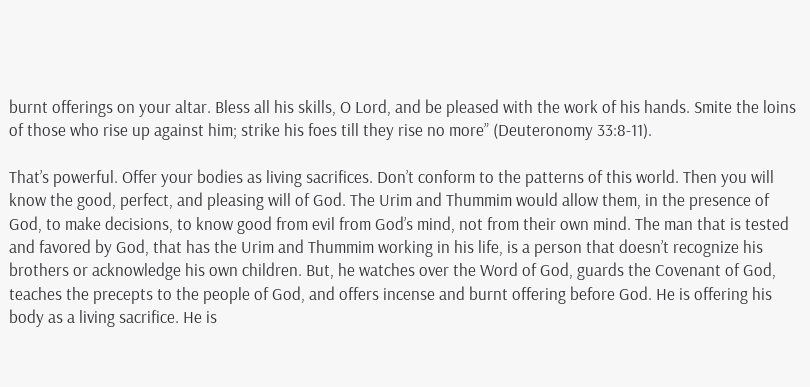burnt offerings on your altar. Bless all his skills, O Lord, and be pleased with the work of his hands. Smite the loins of those who rise up against him; strike his foes till they rise no more” (Deuteronomy 33:8-11).

That’s powerful. Offer your bodies as living sacrifices. Don’t conform to the patterns of this world. Then you will know the good, perfect, and pleasing will of God. The Urim and Thummim would allow them, in the presence of God, to make decisions, to know good from evil from God’s mind, not from their own mind. The man that is tested and favored by God, that has the Urim and Thummim working in his life, is a person that doesn’t recognize his brothers or acknowledge his own children. But, he watches over the Word of God, guards the Covenant of God, teaches the precepts to the people of God, and offers incense and burnt offering before God. He is offering his body as a living sacrifice. He is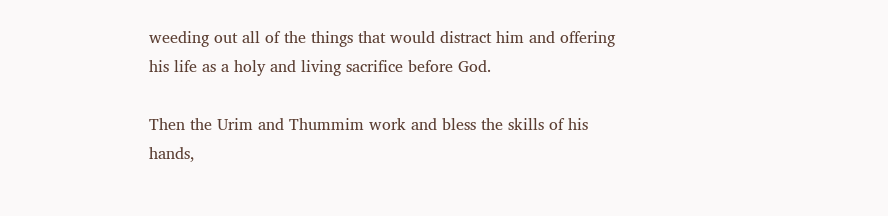weeding out all of the things that would distract him and offering his life as a holy and living sacrifice before God.

Then the Urim and Thummim work and bless the skills of his hands,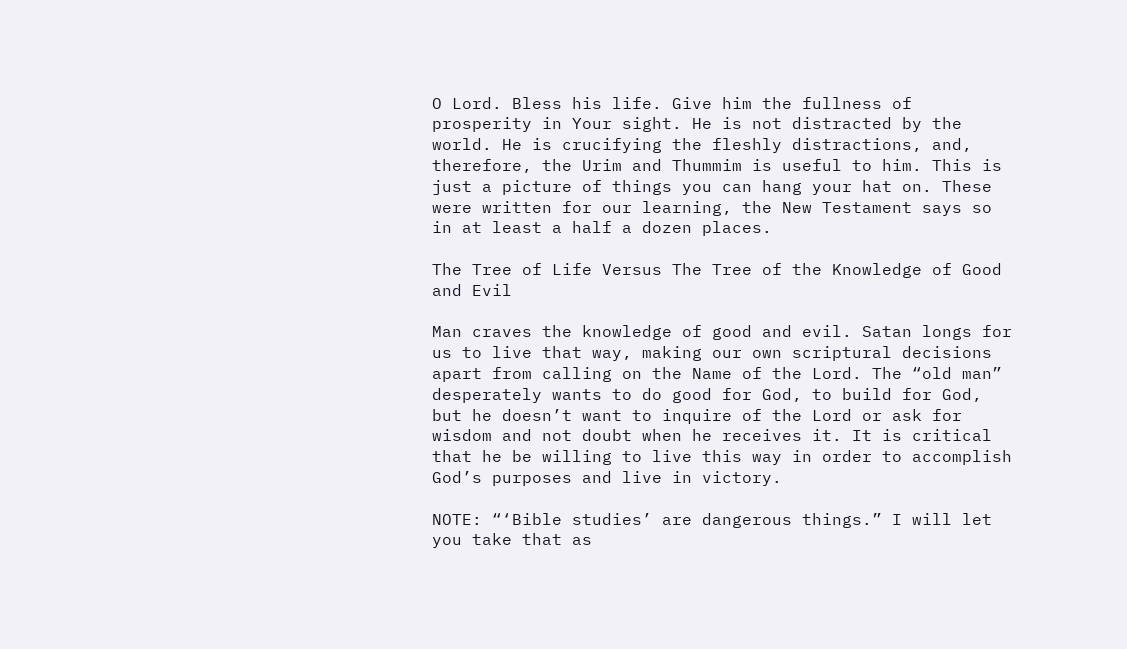O Lord. Bless his life. Give him the fullness of prosperity in Your sight. He is not distracted by the world. He is crucifying the fleshly distractions, and, therefore, the Urim and Thummim is useful to him. This is just a picture of things you can hang your hat on. These were written for our learning, the New Testament says so in at least a half a dozen places.

The Tree of Life Versus The Tree of the Knowledge of Good and Evil

Man craves the knowledge of good and evil. Satan longs for us to live that way, making our own scriptural decisions apart from calling on the Name of the Lord. The “old man” desperately wants to do good for God, to build for God, but he doesn’t want to inquire of the Lord or ask for wisdom and not doubt when he receives it. It is critical that he be willing to live this way in order to accomplish God’s purposes and live in victory.

NOTE: “‘Bible studies’ are dangerous things.” I will let you take that as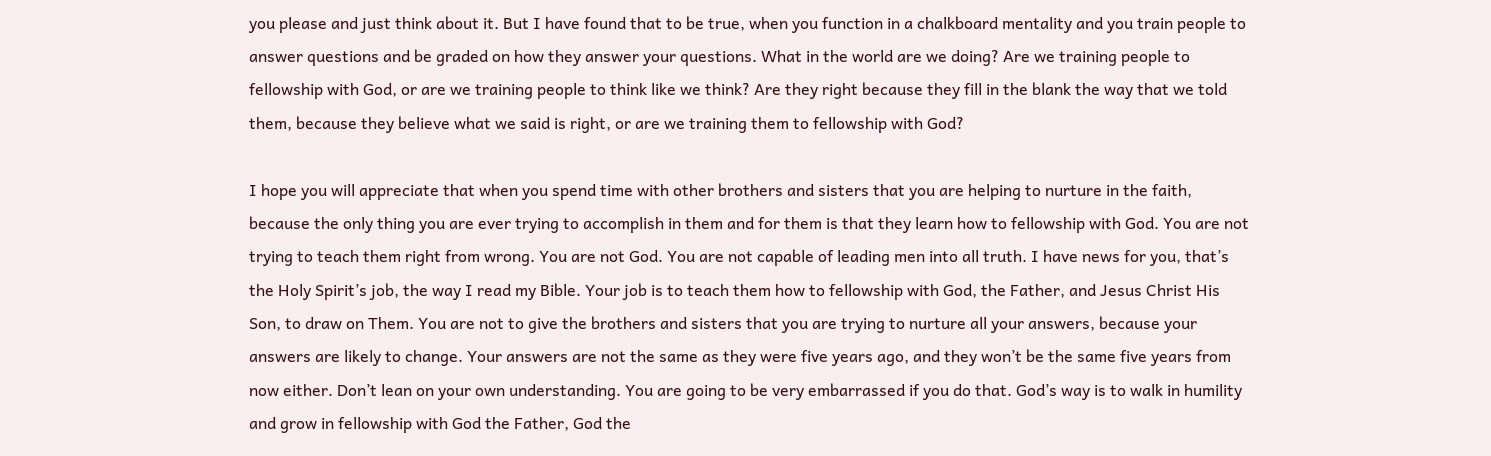you please and just think about it. But I have found that to be true, when you function in a chalkboard mentality and you train people to answer questions and be graded on how they answer your questions. What in the world are we doing? Are we training people to fellowship with God, or are we training people to think like we think? Are they right because they fill in the blank the way that we told them, because they believe what we said is right, or are we training them to fellowship with God?

I hope you will appreciate that when you spend time with other brothers and sisters that you are helping to nurture in the faith, because the only thing you are ever trying to accomplish in them and for them is that they learn how to fellowship with God. You are not trying to teach them right from wrong. You are not God. You are not capable of leading men into all truth. I have news for you, that’s the Holy Spirit’s job, the way I read my Bible. Your job is to teach them how to fellowship with God, the Father, and Jesus Christ His Son, to draw on Them. You are not to give the brothers and sisters that you are trying to nurture all your answers, because your answers are likely to change. Your answers are not the same as they were five years ago, and they won’t be the same five years from now either. Don’t lean on your own understanding. You are going to be very embarrassed if you do that. God’s way is to walk in humility and grow in fellowship with God the Father, God the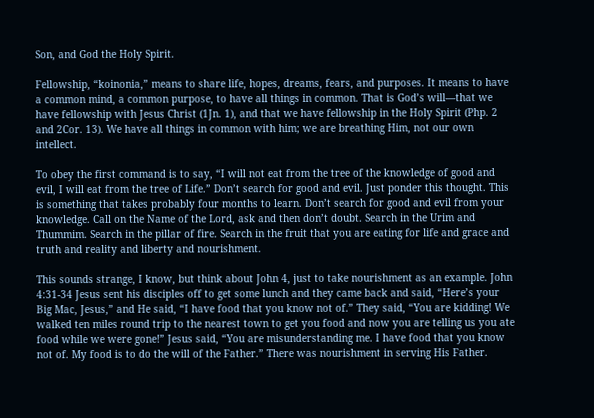Son, and God the Holy Spirit.

Fellowship, “koinonia,” means to share life, hopes, dreams, fears, and purposes. It means to have a common mind, a common purpose, to have all things in common. That is God’s will—that we have fellowship with Jesus Christ (1Jn. 1), and that we have fellowship in the Holy Spirit (Php. 2 and 2Cor. 13). We have all things in common with him; we are breathing Him, not our own intellect.

To obey the first command is to say, “I will not eat from the tree of the knowledge of good and evil, I will eat from the tree of Life.” Don’t search for good and evil. Just ponder this thought. This is something that takes probably four months to learn. Don’t search for good and evil from your knowledge. Call on the Name of the Lord, ask and then don’t doubt. Search in the Urim and Thummim. Search in the pillar of fire. Search in the fruit that you are eating for life and grace and truth and reality and liberty and nourishment.

This sounds strange, I know, but think about John 4, just to take nourishment as an example. John 4:31-34 Jesus sent his disciples off to get some lunch and they came back and said, “Here’s your Big Mac, Jesus,” and He said, “I have food that you know not of.” They said, “You are kidding! We walked ten miles round trip to the nearest town to get you food and now you are telling us you ate food while we were gone!” Jesus said, “You are misunderstanding me. I have food that you know not of. My food is to do the will of the Father.” There was nourishment in serving His Father.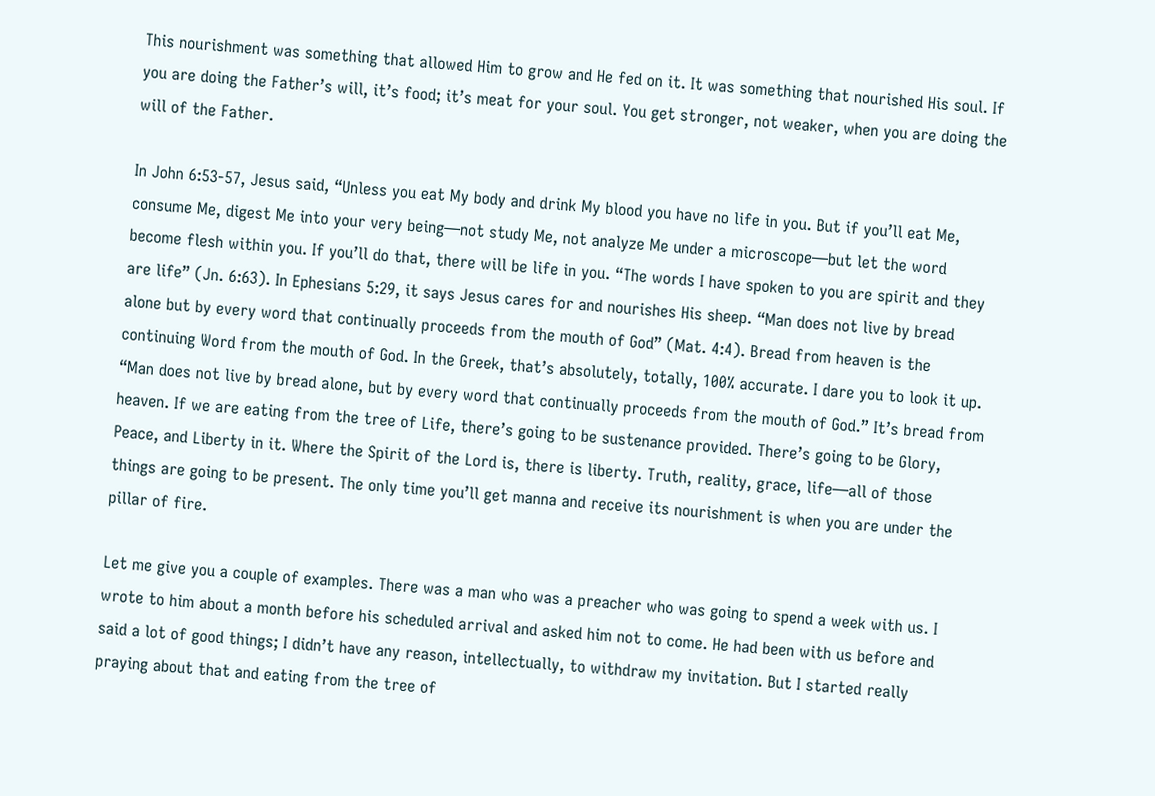This nourishment was something that allowed Him to grow and He fed on it. It was something that nourished His soul. If you are doing the Father’s will, it’s food; it’s meat for your soul. You get stronger, not weaker, when you are doing the will of the Father.

In John 6:53-57, Jesus said, “Unless you eat My body and drink My blood you have no life in you. But if you’ll eat Me, consume Me, digest Me into your very being—not study Me, not analyze Me under a microscope—but let the word become flesh within you. If you’ll do that, there will be life in you. “The words I have spoken to you are spirit and they are life” (Jn. 6:63). In Ephesians 5:29, it says Jesus cares for and nourishes His sheep. “Man does not live by bread alone but by every word that continually proceeds from the mouth of God” (Mat. 4:4). Bread from heaven is the continuing Word from the mouth of God. In the Greek, that’s absolutely, totally, 100% accurate. I dare you to look it up. “Man does not live by bread alone, but by every word that continually proceeds from the mouth of God.” It’s bread from heaven. If we are eating from the tree of Life, there’s going to be sustenance provided. There’s going to be Glory, Peace, and Liberty in it. Where the Spirit of the Lord is, there is liberty. Truth, reality, grace, life—all of those things are going to be present. The only time you’ll get manna and receive its nourishment is when you are under the pillar of fire.

Let me give you a couple of examples. There was a man who was a preacher who was going to spend a week with us. I wrote to him about a month before his scheduled arrival and asked him not to come. He had been with us before and said a lot of good things; I didn’t have any reason, intellectually, to withdraw my invitation. But I started really praying about that and eating from the tree of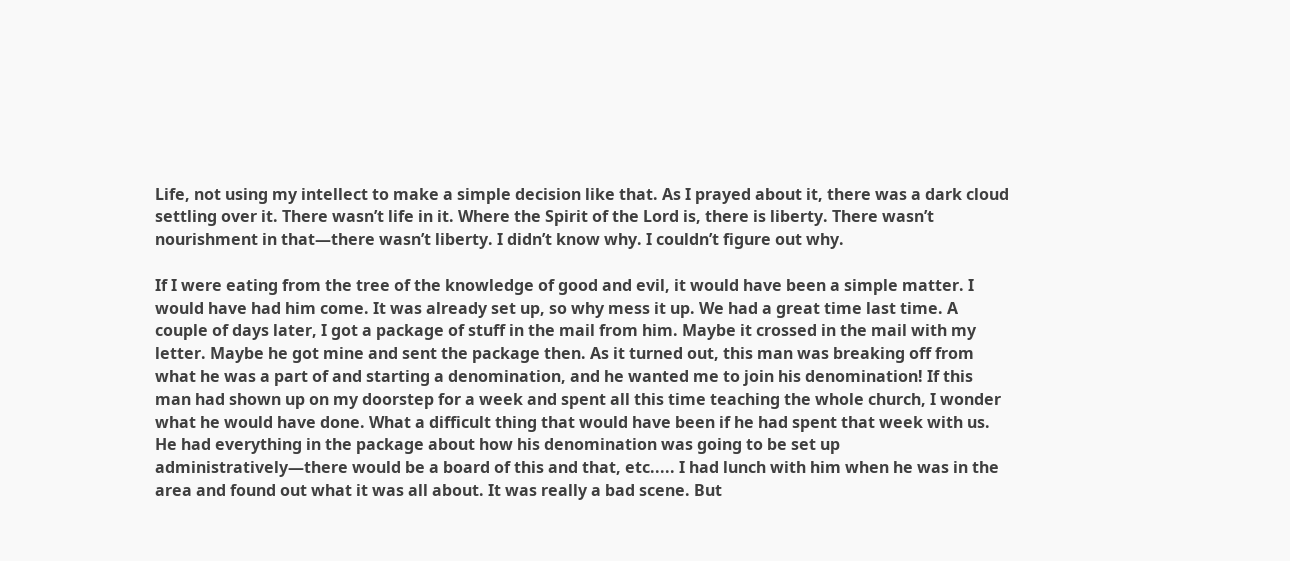Life, not using my intellect to make a simple decision like that. As I prayed about it, there was a dark cloud settling over it. There wasn’t life in it. Where the Spirit of the Lord is, there is liberty. There wasn’t nourishment in that—there wasn’t liberty. I didn’t know why. I couldn’t figure out why.

If I were eating from the tree of the knowledge of good and evil, it would have been a simple matter. I would have had him come. It was already set up, so why mess it up. We had a great time last time. A couple of days later, I got a package of stuff in the mail from him. Maybe it crossed in the mail with my letter. Maybe he got mine and sent the package then. As it turned out, this man was breaking off from what he was a part of and starting a denomination, and he wanted me to join his denomination! If this man had shown up on my doorstep for a week and spent all this time teaching the whole church, I wonder what he would have done. What a difficult thing that would have been if he had spent that week with us. He had everything in the package about how his denomination was going to be set up administratively—there would be a board of this and that, etc..... I had lunch with him when he was in the area and found out what it was all about. It was really a bad scene. But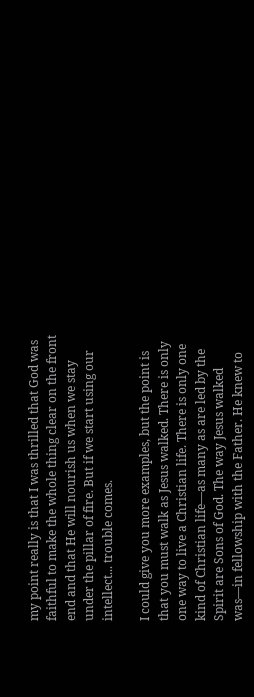my point really is that I was thrilled that God was faithful to make the whole thing clear on the front end and that He will nourish us when we stay under the pillar of fire. But if we start using our intellect... trouble comes.

I could give you more examples, but the point is that you must walk as Jesus walked. There is only one way to live a Christian life. There is only one kind of Christian life—as many as are led by the Spirit are Sons of God. The way Jesus walked was—in fellowship with the Father. He knew to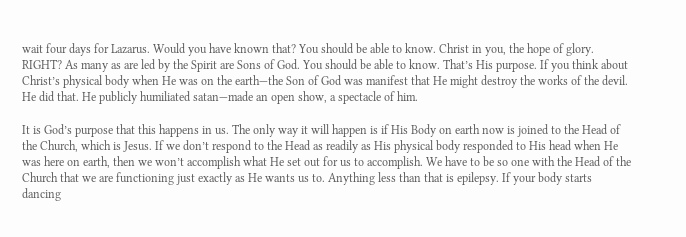wait four days for Lazarus. Would you have known that? You should be able to know. Christ in you, the hope of glory. RIGHT? As many as are led by the Spirit are Sons of God. You should be able to know. That’s His purpose. If you think about Christ’s physical body when He was on the earth—the Son of God was manifest that He might destroy the works of the devil. He did that. He publicly humiliated satan—made an open show, a spectacle of him.

It is God’s purpose that this happens in us. The only way it will happen is if His Body on earth now is joined to the Head of the Church, which is Jesus. If we don’t respond to the Head as readily as His physical body responded to His head when He was here on earth, then we won’t accomplish what He set out for us to accomplish. We have to be so one with the Head of the Church that we are functioning just exactly as He wants us to. Anything less than that is epilepsy. If your body starts dancing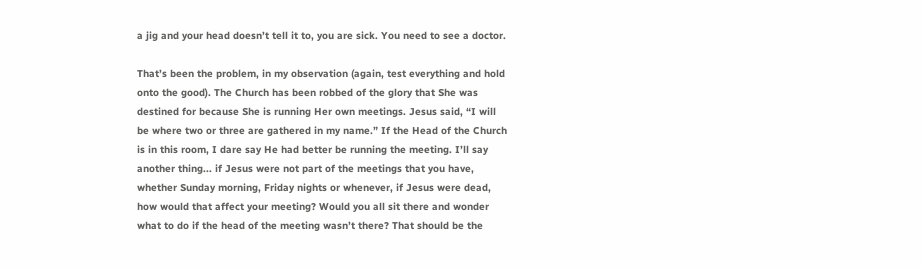a jig and your head doesn’t tell it to, you are sick. You need to see a doctor.

That’s been the problem, in my observation (again, test everything and hold onto the good). The Church has been robbed of the glory that She was destined for because She is running Her own meetings. Jesus said, “I will be where two or three are gathered in my name.” If the Head of the Church is in this room, I dare say He had better be running the meeting. I’ll say another thing... if Jesus were not part of the meetings that you have, whether Sunday morning, Friday nights or whenever, if Jesus were dead, how would that affect your meeting? Would you all sit there and wonder what to do if the head of the meeting wasn’t there? That should be the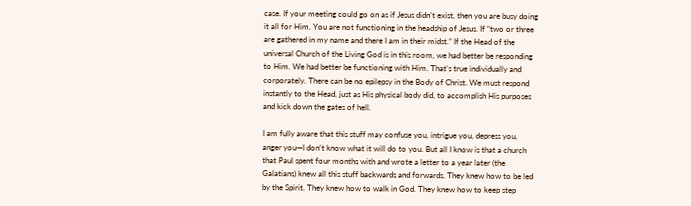case. If your meeting could go on as if Jesus didn’t exist, then you are busy doing it all for Him. You are not functioning in the headship of Jesus. If “two or three are gathered in my name and there I am in their midst.” If the Head of the universal Church of the Living God is in this room, we had better be responding to Him. We had better be functioning with Him. That’s true individually and corporately. There can be no epilepsy in the Body of Christ. We must respond instantly to the Head, just as His physical body did, to accomplish His purposes and kick down the gates of hell.

I am fully aware that this stuff may confuse you, intrigue you, depress you, anger you—I don’t know what it will do to you. But all I know is that a church that Paul spent four months with and wrote a letter to a year later (the Galatians) knew all this stuff backwards and forwards. They knew how to be led by the Spirit. They knew how to walk in God. They knew how to keep step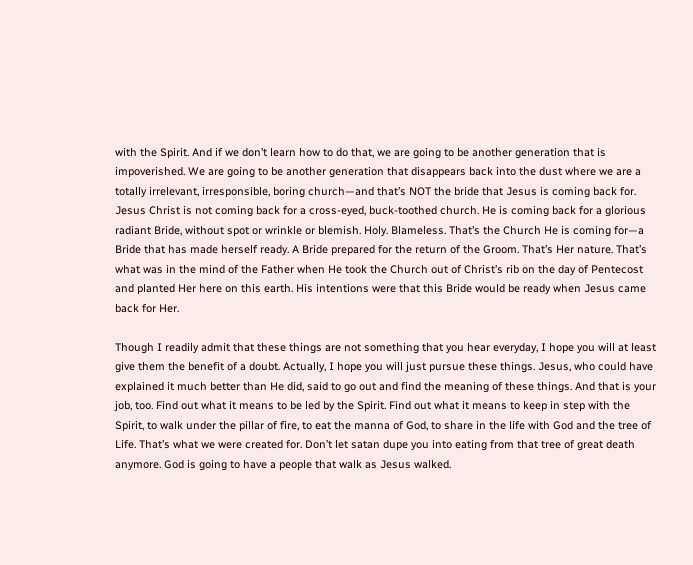with the Spirit. And if we don’t learn how to do that, we are going to be another generation that is impoverished. We are going to be another generation that disappears back into the dust where we are a totally irrelevant, irresponsible, boring church—and that’s NOT the bride that Jesus is coming back for. Jesus Christ is not coming back for a cross-eyed, buck-toothed church. He is coming back for a glorious radiant Bride, without spot or wrinkle or blemish. Holy. Blameless. That’s the Church He is coming for—a Bride that has made herself ready. A Bride prepared for the return of the Groom. That’s Her nature. That’s what was in the mind of the Father when He took the Church out of Christ’s rib on the day of Pentecost and planted Her here on this earth. His intentions were that this Bride would be ready when Jesus came back for Her.

Though I readily admit that these things are not something that you hear everyday, I hope you will at least give them the benefit of a doubt. Actually, I hope you will just pursue these things. Jesus, who could have explained it much better than He did, said to go out and find the meaning of these things. And that is your job, too. Find out what it means to be led by the Spirit. Find out what it means to keep in step with the Spirit, to walk under the pillar of fire, to eat the manna of God, to share in the life with God and the tree of Life. That’s what we were created for. Don’t let satan dupe you into eating from that tree of great death anymore. God is going to have a people that walk as Jesus walked.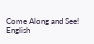Come Along and See!
English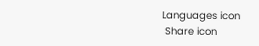Languages icon
 Share icon